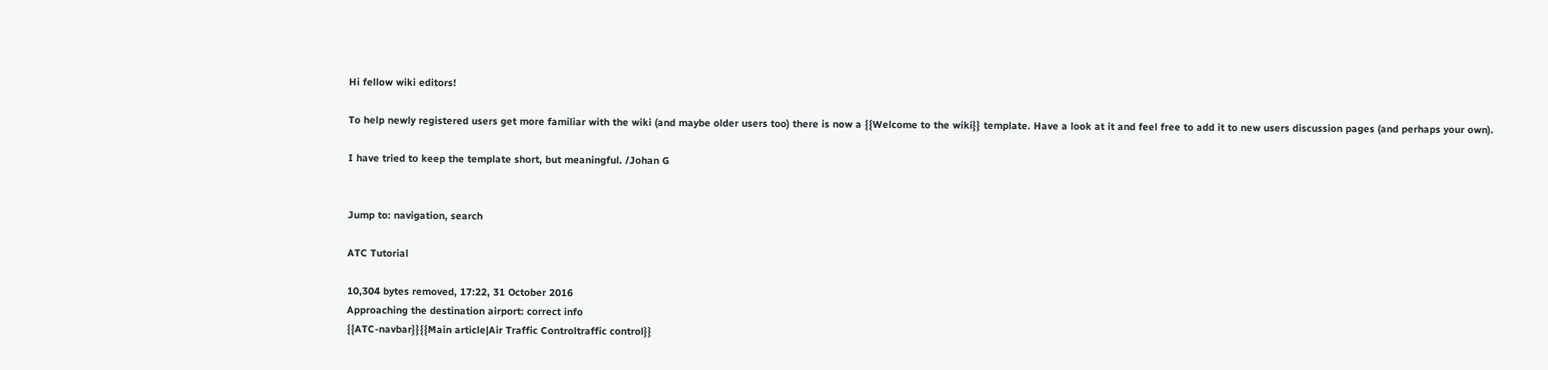Hi fellow wiki editors!

To help newly registered users get more familiar with the wiki (and maybe older users too) there is now a {{Welcome to the wiki}} template. Have a look at it and feel free to add it to new users discussion pages (and perhaps your own).

I have tried to keep the template short, but meaningful. /Johan G


Jump to: navigation, search

ATC Tutorial

10,304 bytes removed, 17:22, 31 October 2016
Approaching the destination airport: correct info
{{ATC-navbar}}{{Main article|Air Traffic Controltraffic control}}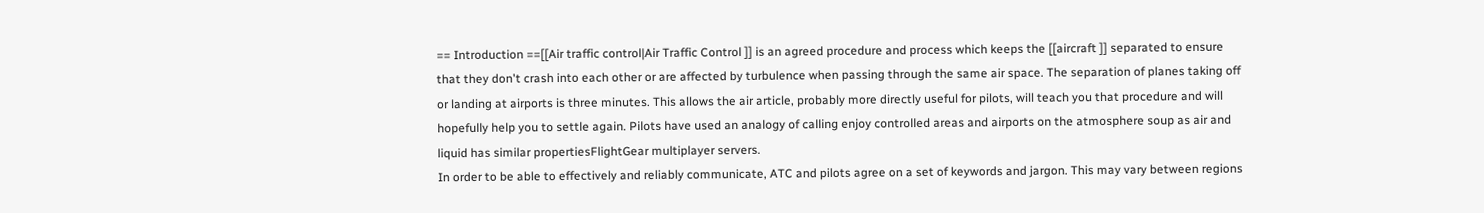== Introduction ==[[Air traffic control|Air Traffic Control ]] is an agreed procedure and process which keeps the [[aircraft ]] separated to ensure that they don't crash into each other or are affected by turbulence when passing through the same air space. The separation of planes taking off or landing at airports is three minutes. This allows the air article, probably more directly useful for pilots, will teach you that procedure and will hopefully help you to settle again. Pilots have used an analogy of calling enjoy controlled areas and airports on the atmosphere soup as air and liquid has similar propertiesFlightGear multiplayer servers.
In order to be able to effectively and reliably communicate, ATC and pilots agree on a set of keywords and jargon. This may vary between regions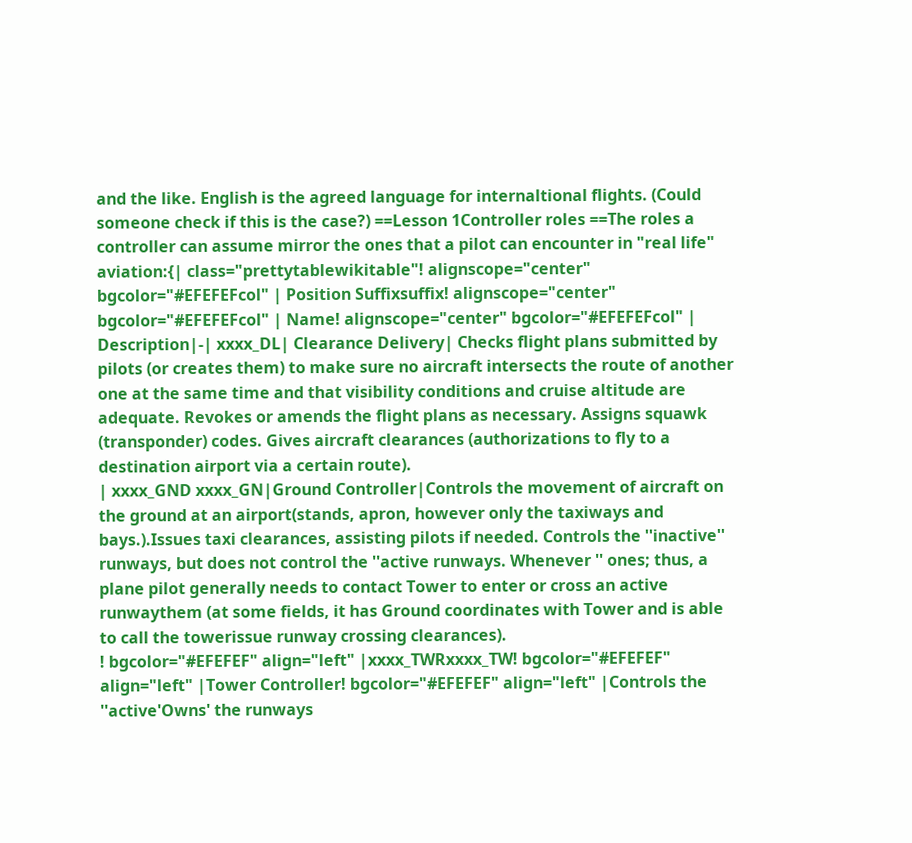and the like. English is the agreed language for internaltional flights. (Could someone check if this is the case?) ==Lesson 1Controller roles ==The roles a controller can assume mirror the ones that a pilot can encounter in "real life" aviation:{| class="prettytablewikitable"! alignscope="center" bgcolor="#EFEFEFcol" | Position Suffixsuffix! alignscope="center" bgcolor="#EFEFEFcol" | Name! alignscope="center" bgcolor="#EFEFEFcol" | Description|-| xxxx_DL| Clearance Delivery| Checks flight plans submitted by pilots (or creates them) to make sure no aircraft intersects the route of another one at the same time and that visibility conditions and cruise altitude are adequate. Revokes or amends the flight plans as necessary. Assigns squawk (transponder) codes. Gives aircraft clearances (authorizations to fly to a destination airport via a certain route).
| xxxx_GND xxxx_GN|Ground Controller|Controls the movement of aircraft on the ground at an airport(stands, apron, however only the taxiways and bays.).Issues taxi clearances, assisting pilots if needed. Controls the ''inactive'' runways, but does not control the ''active runways. Whenever '' ones; thus, a plane pilot generally needs to contact Tower to enter or cross an active runwaythem (at some fields, it has Ground coordinates with Tower and is able to call the towerissue runway crossing clearances).
! bgcolor="#EFEFEF" align="left" |xxxx_TWRxxxx_TW! bgcolor="#EFEFEF" align="left" |Tower Controller! bgcolor="#EFEFEF" align="left" |Controls the ''active'Owns' the runways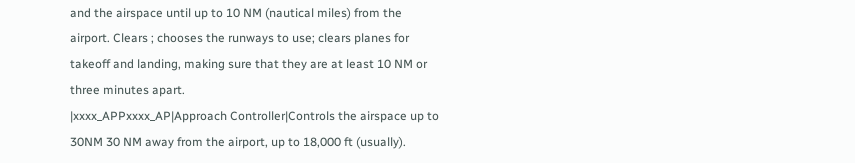and the airspace until up to 10 NM (nautical miles) from the airport. Clears ; chooses the runways to use; clears planes for takeoff and landing, making sure that they are at least 10 NM or three minutes apart.
|xxxx_APPxxxx_AP|Approach Controller|Controls the airspace up to 30NM 30 NM away from the airport, up to 18,000 ft (usually).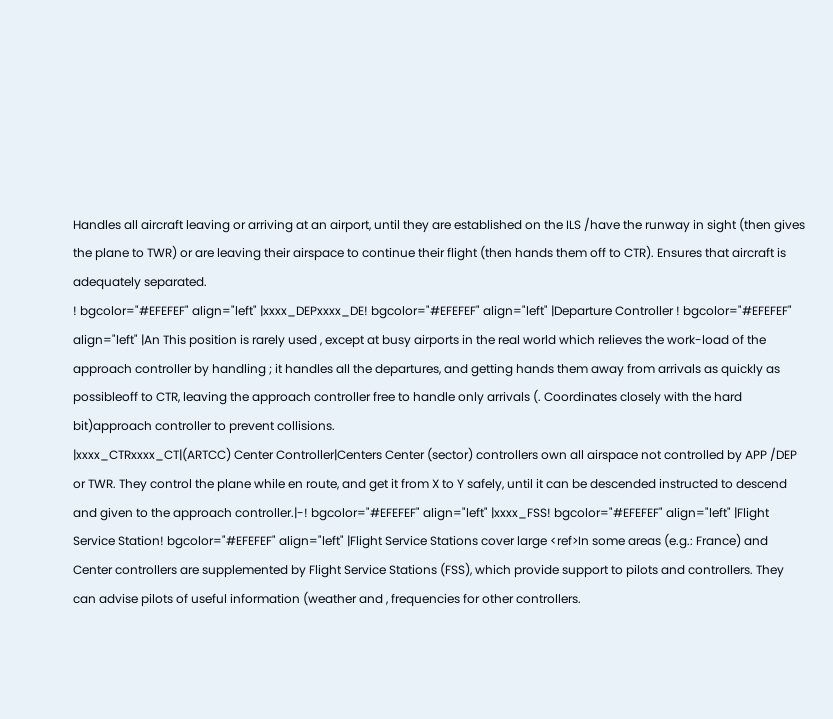Handles all aircraft leaving or arriving at an airport, until they are established on the ILS /have the runway in sight (then gives the plane to TWR) or are leaving their airspace to continue their flight (then hands them off to CTR). Ensures that aircraft is adequately separated.
! bgcolor="#EFEFEF" align="left" |xxxx_DEPxxxx_DE! bgcolor="#EFEFEF" align="left" |Departure Controller ! bgcolor="#EFEFEF" align="left" |An This position is rarely used , except at busy airports in the real world which relieves the work-load of the approach controller by handling ; it handles all the departures, and getting hands them away from arrivals as quickly as possibleoff to CTR, leaving the approach controller free to handle only arrivals (. Coordinates closely with the hard bit)approach controller to prevent collisions.
|xxxx_CTRxxxx_CT|(ARTCC) Center Controller|Centers Center (sector) controllers own all airspace not controlled by APP /DEP or TWR. They control the plane while en route, and get it from X to Y safely, until it can be descended instructed to descend and given to the approach controller.|-! bgcolor="#EFEFEF" align="left" |xxxx_FSS! bgcolor="#EFEFEF" align="left" |Flight Service Station! bgcolor="#EFEFEF" align="left" |Flight Service Stations cover large <ref>In some areas (e.g.: France) and Center controllers are supplemented by Flight Service Stations (FSS), which provide support to pilots and controllers. They can advise pilots of useful information (weather and , frequencies for other controllers.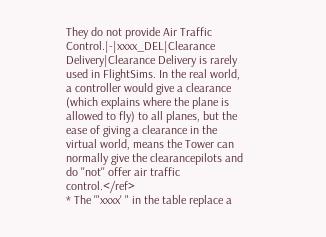They do not provide Air Traffic Control.|-|xxxx_DEL|Clearance Delivery|Clearance Delivery is rarely used in FlightSims. In the real world, a controller would give a clearance (which explains where the plane is allowed to fly) to all planes, but the ease of giving a clearance in the virtual world, means the Tower can normally give the clearancepilots and do ''not'' offer air traffic control.</ref>
* The '"xxxx' " in the table replace a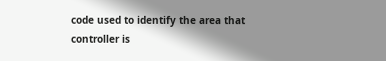code used to identify the area that controller is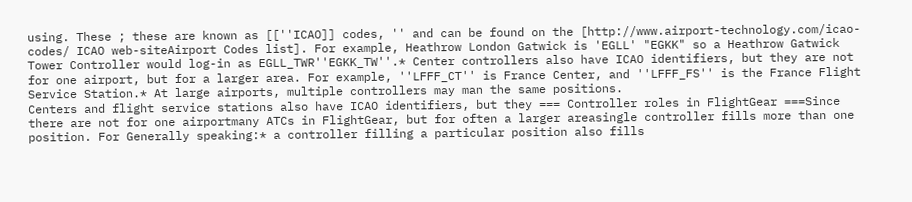using. These ; these are known as [[''ICAO]] codes, '' and can be found on the [http://www.airport-technology.com/icao-codes/ ICAO web-siteAirport Codes list]. For example, Heathrow London Gatwick is 'EGLL' "EGKK" so a Heathrow Gatwick Tower Controller would log-in as EGLL_TWR''EGKK_TW''.* Center controllers also have ICAO identifiers, but they are not for one airport, but for a larger area. For example, ''LFFF_CT'' is France Center, and ''LFFF_FS'' is the France Flight Service Station.* At large airports, multiple controllers may man the same positions.
Centers and flight service stations also have ICAO identifiers, but they === Controller roles in FlightGear ===Since there are not for one airportmany ATCs in FlightGear, but for often a larger areasingle controller fills more than one position. For Generally speaking:* a controller filling a particular position also fills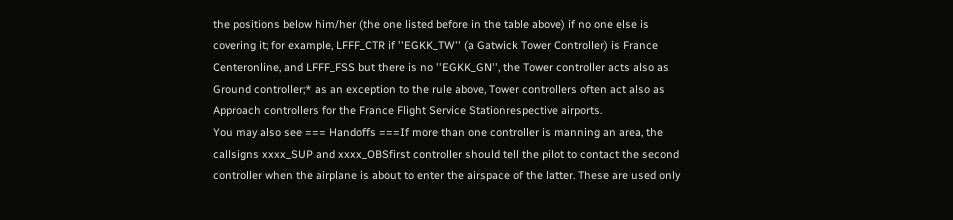the positions below him/her (the one listed before in the table above) if no one else is covering it; for example, LFFF_CTR if ''EGKK_TW'' (a Gatwick Tower Controller) is France Centeronline, and LFFF_FSS but there is no ''EGKK_GN'', the Tower controller acts also as Ground controller;* as an exception to the rule above, Tower controllers often act also as Approach controllers for the France Flight Service Stationrespective airports.
You may also see === Handoffs ===If more than one controller is manning an area, the callsigns xxxx_SUP and xxxx_OBSfirst controller should tell the pilot to contact the second controller when the airplane is about to enter the airspace of the latter. These are used only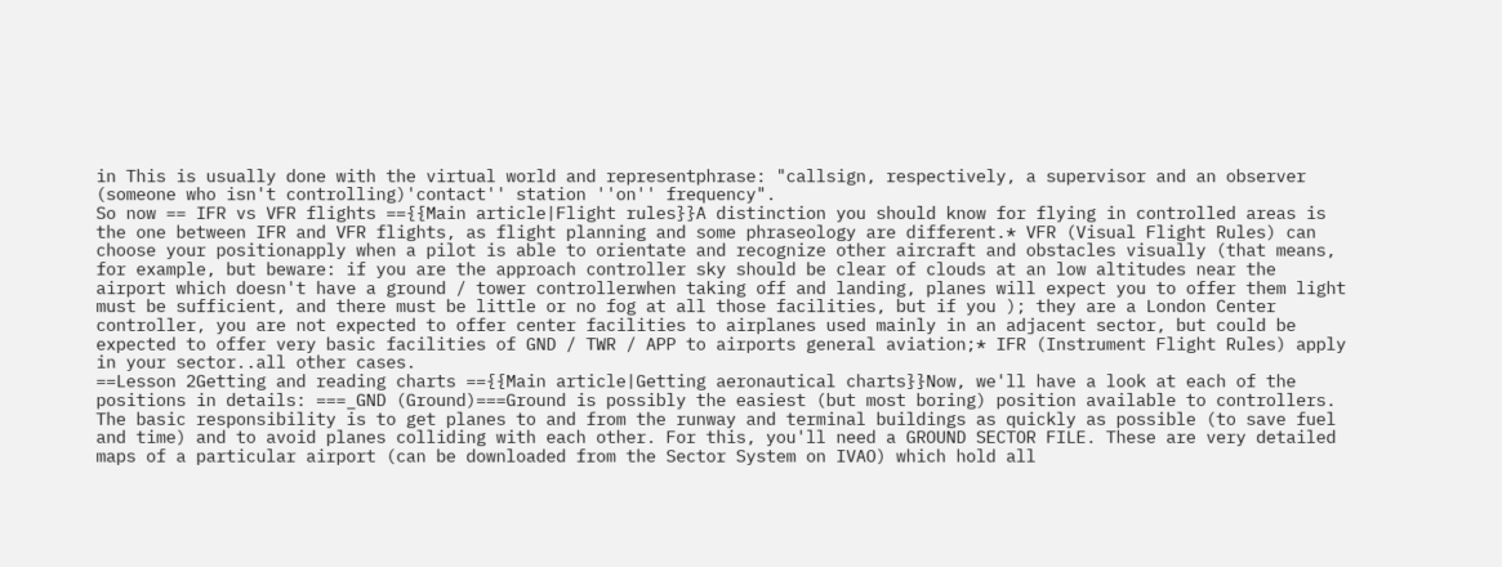in This is usually done with the virtual world and representphrase: "callsign, respectively, a supervisor and an observer (someone who isn't controlling)'contact'' station ''on'' frequency".
So now == IFR vs VFR flights =={{Main article|Flight rules}}A distinction you should know for flying in controlled areas is the one between IFR and VFR flights, as flight planning and some phraseology are different.* VFR (Visual Flight Rules) can choose your positionapply when a pilot is able to orientate and recognize other aircraft and obstacles visually (that means, for example, but beware: if you are the approach controller sky should be clear of clouds at an low altitudes near the airport which doesn't have a ground / tower controllerwhen taking off and landing, planes will expect you to offer them light must be sufficient, and there must be little or no fog at all those facilities, but if you ); they are a London Center controller, you are not expected to offer center facilities to airplanes used mainly in an adjacent sector, but could be expected to offer very basic facilities of GND / TWR / APP to airports general aviation;* IFR (Instrument Flight Rules) apply in your sector..all other cases.
==Lesson 2Getting and reading charts =={{Main article|Getting aeronautical charts}}Now, we'll have a look at each of the positions in details: ===_GND (Ground)===Ground is possibly the easiest (but most boring) position available to controllers. The basic responsibility is to get planes to and from the runway and terminal buildings as quickly as possible (to save fuel and time) and to avoid planes colliding with each other. For this, you'll need a GROUND SECTOR FILE. These are very detailed maps of a particular airport (can be downloaded from the Sector System on IVAO) which hold all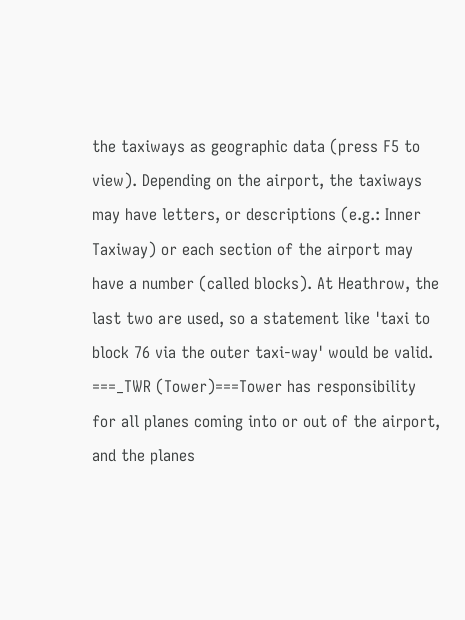the taxiways as geographic data (press F5 to view). Depending on the airport, the taxiways may have letters, or descriptions (e.g.: Inner Taxiway) or each section of the airport may have a number (called blocks). At Heathrow, the last two are used, so a statement like 'taxi to block 76 via the outer taxi-way' would be valid. ===_TWR (Tower)===Tower has responsibility for all planes coming into or out of the airport, and the planes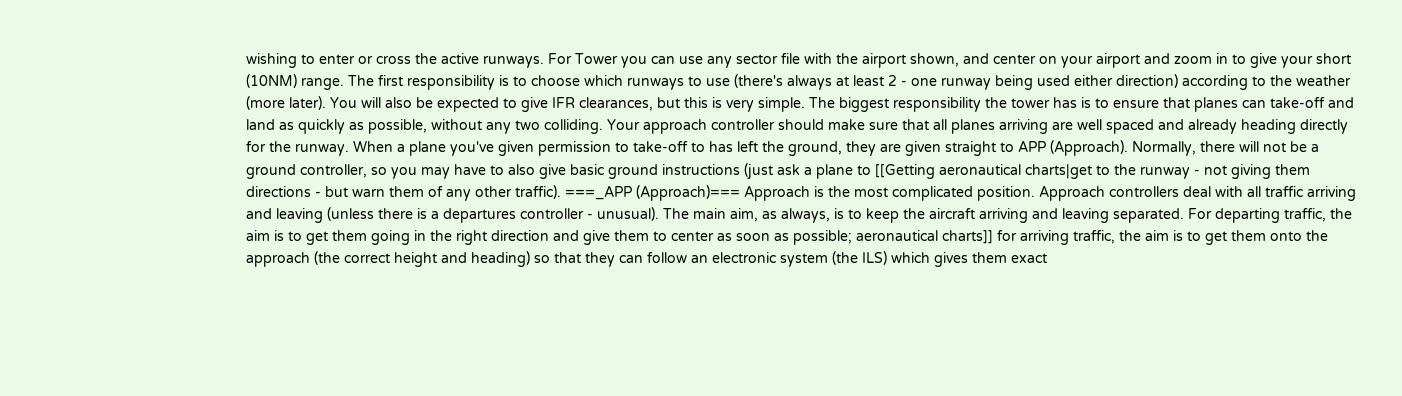wishing to enter or cross the active runways. For Tower you can use any sector file with the airport shown, and center on your airport and zoom in to give your short (10NM) range. The first responsibility is to choose which runways to use (there's always at least 2 - one runway being used either direction) according to the weather (more later). You will also be expected to give IFR clearances, but this is very simple. The biggest responsibility the tower has is to ensure that planes can take-off and land as quickly as possible, without any two colliding. Your approach controller should make sure that all planes arriving are well spaced and already heading directly for the runway. When a plane you've given permission to take-off to has left the ground, they are given straight to APP (Approach). Normally, there will not be a ground controller, so you may have to also give basic ground instructions (just ask a plane to [[Getting aeronautical charts|get to the runway - not giving them directions - but warn them of any other traffic). ===_APP (Approach)=== Approach is the most complicated position. Approach controllers deal with all traffic arriving and leaving (unless there is a departures controller - unusual). The main aim, as always, is to keep the aircraft arriving and leaving separated. For departing traffic, the aim is to get them going in the right direction and give them to center as soon as possible; aeronautical charts]] for arriving traffic, the aim is to get them onto the approach (the correct height and heading) so that they can follow an electronic system (the ILS) which gives them exact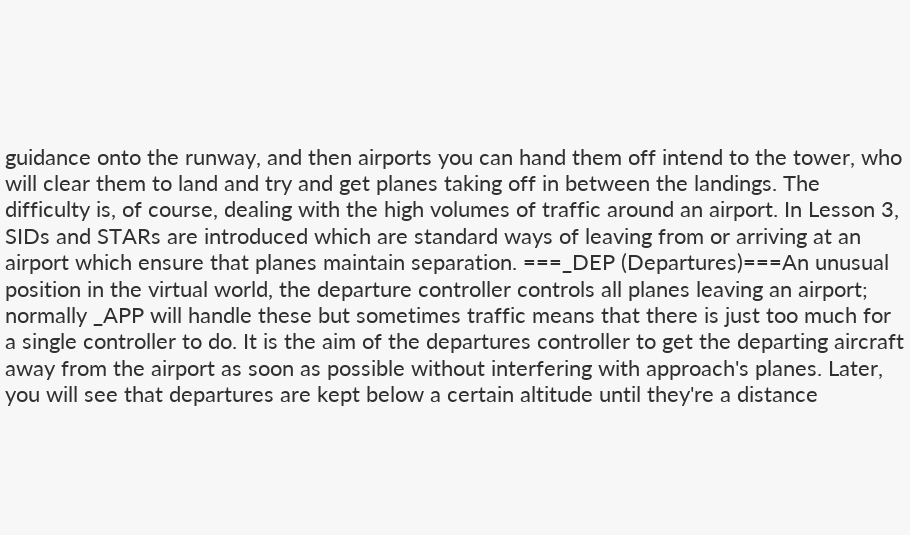guidance onto the runway, and then airports you can hand them off intend to the tower, who will clear them to land and try and get planes taking off in between the landings. The difficulty is, of course, dealing with the high volumes of traffic around an airport. In Lesson 3, SIDs and STARs are introduced which are standard ways of leaving from or arriving at an airport which ensure that planes maintain separation. ===_DEP (Departures)===An unusual position in the virtual world, the departure controller controls all planes leaving an airport; normally _APP will handle these but sometimes traffic means that there is just too much for a single controller to do. It is the aim of the departures controller to get the departing aircraft away from the airport as soon as possible without interfering with approach's planes. Later, you will see that departures are kept below a certain altitude until they're a distance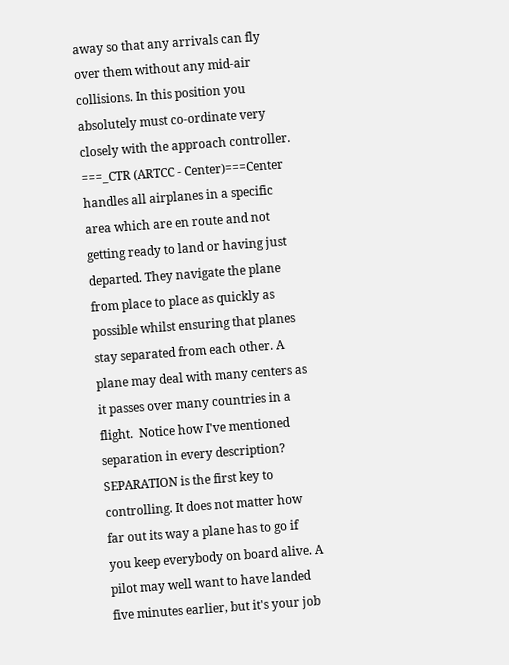away so that any arrivals can fly over them without any mid-air collisions. In this position you absolutely must co-ordinate very closely with the approach controller. ===_CTR (ARTCC - Center)===Center handles all airplanes in a specific area which are en route and not getting ready to land or having just departed. They navigate the plane from place to place as quickly as possible whilst ensuring that planes stay separated from each other. A plane may deal with many centers as it passes over many countries in a flight.  Notice how I've mentioned separation in every description? SEPARATION is the first key to controlling. It does not matter how far out its way a plane has to go if you keep everybody on board alive. A pilot may well want to have landed five minutes earlier, but it's your job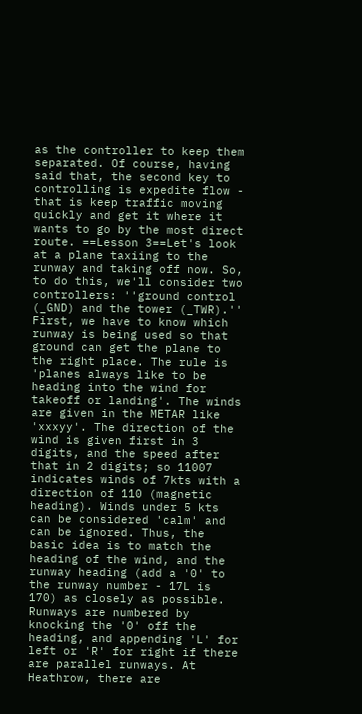as the controller to keep them separated. Of course, having said that, the second key to controlling is expedite flow - that is keep traffic moving quickly and get it where it wants to go by the most direct route. ==Lesson 3==Let's look at a plane taxiing to the runway and taking off now. So, to do this, we'll consider two controllers: ''ground control (_GND) and the tower (_TWR).'' First, we have to know which runway is being used so that ground can get the plane to the right place. The rule is 'planes always like to be heading into the wind for takeoff or landing'. The winds are given in the METAR like 'xxxyy'. The direction of the wind is given first in 3 digits, and the speed after that in 2 digits; so 11007 indicates winds of 7kts with a direction of 110 (magnetic heading). Winds under 5 kts can be considered 'calm' and can be ignored. Thus, the basic idea is to match the heading of the wind, and the runway heading (add a '0' to the runway number - 17L is 170) as closely as possible. Runways are numbered by knocking the '0' off the heading, and appending 'L' for left or 'R' for right if there are parallel runways. At Heathrow, there are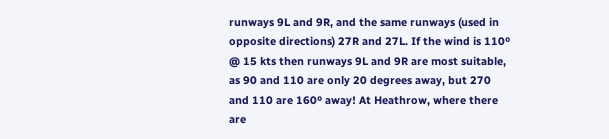runways 9L and 9R, and the same runways (used in opposite directions) 27R and 27L. If the wind is 110º @ 15 kts then runways 9L and 9R are most suitable, as 90 and 110 are only 20 degrees away, but 270 and 110 are 160º away! At Heathrow, where there are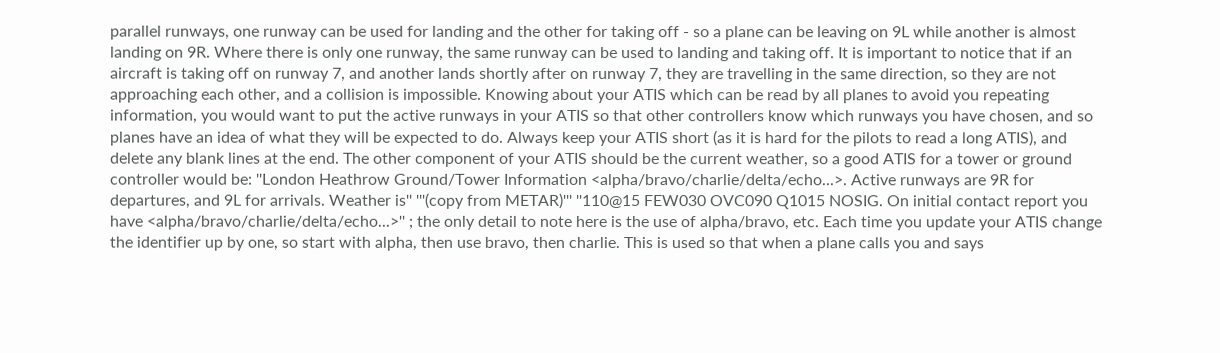parallel runways, one runway can be used for landing and the other for taking off - so a plane can be leaving on 9L while another is almost landing on 9R. Where there is only one runway, the same runway can be used to landing and taking off. It is important to notice that if an aircraft is taking off on runway 7, and another lands shortly after on runway 7, they are travelling in the same direction, so they are not approaching each other, and a collision is impossible. Knowing about your ATIS which can be read by all planes to avoid you repeating information, you would want to put the active runways in your ATIS so that other controllers know which runways you have chosen, and so planes have an idea of what they will be expected to do. Always keep your ATIS short (as it is hard for the pilots to read a long ATIS), and delete any blank lines at the end. The other component of your ATIS should be the current weather, so a good ATIS for a tower or ground controller would be: ''London Heathrow Ground/Tower Information <alpha/bravo/charlie/delta/echo...>. Active runways are 9R for departures, and 9L for arrivals. Weather is'' '''(copy from METAR)''' ''110@15 FEW030 OVC090 Q1015 NOSIG. On initial contact report you have <alpha/bravo/charlie/delta/echo...>'' ; the only detail to note here is the use of alpha/bravo, etc. Each time you update your ATIS change the identifier up by one, so start with alpha, then use bravo, then charlie. This is used so that when a plane calls you and says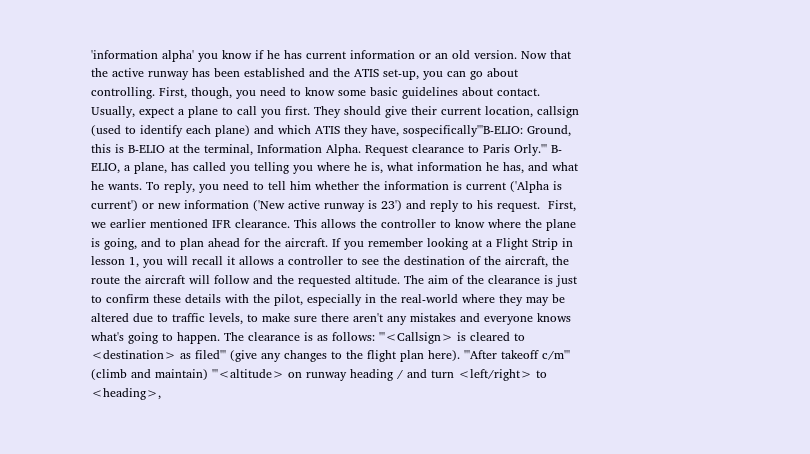'information alpha' you know if he has current information or an old version. Now that the active runway has been established and the ATIS set-up, you can go about controlling. First, though, you need to know some basic guidelines about contact. Usually, expect a plane to call you first. They should give their current location, callsign (used to identify each plane) and which ATIS they have, sospecifically'''B-ELIO: Ground, this is B-ELIO at the terminal, Information Alpha. Request clearance to Paris Orly.''' B-ELIO, a plane, has called you telling you where he is, what information he has, and what he wants. To reply, you need to tell him whether the information is current ('Alpha is current') or new information ('New active runway is 23') and reply to his request.  First, we earlier mentioned IFR clearance. This allows the controller to know where the plane is going, and to plan ahead for the aircraft. If you remember looking at a Flight Strip in lesson 1, you will recall it allows a controller to see the destination of the aircraft, the route the aircraft will follow and the requested altitude. The aim of the clearance is just to confirm these details with the pilot, especially in the real-world where they may be altered due to traffic levels, to make sure there aren't any mistakes and everyone knows what's going to happen. The clearance is as follows: '''<Callsign> is cleared to <destination> as filed''' (give any changes to the flight plan here). '''After takeoff c/m''' (climb and maintain) '''<altitude> on runway heading / and turn <left/right> to <heading>,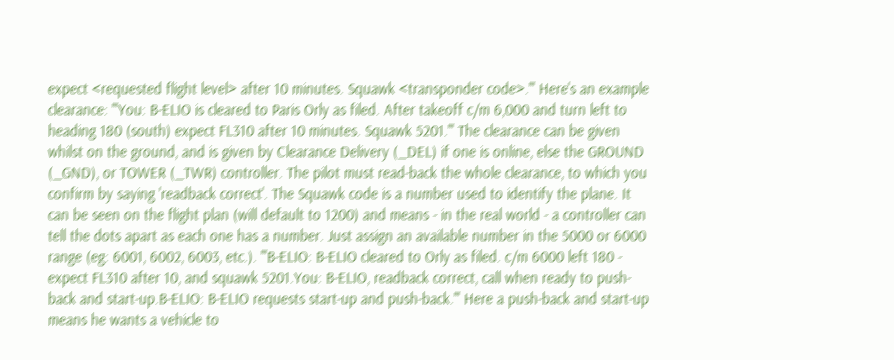expect <requested flight level> after 10 minutes. Squawk <transponder code>.''' Here's an example clearance: '''You: B-ELIO is cleared to Paris Orly as filed. After takeoff c/m 6,000 and turn left to heading 180 (south) expect FL310 after 10 minutes. Squawk 5201.''' The clearance can be given whilst on the ground, and is given by Clearance Delivery (_DEL) if one is online, else the GROUND (_GND), or TOWER (_TWR) controller. The pilot must read-back the whole clearance, to which you confirm by saying 'readback correct'. The Squawk code is a number used to identify the plane. It can be seen on the flight plan (will default to 1200) and means - in the real world - a controller can tell the dots apart as each one has a number. Just assign an available number in the 5000 or 6000 range (eg: 6001, 6002, 6003, etc.). '''B-ELIO: B-ELIO cleared to Orly as filed. c/m 6000 left 180 - expect FL310 after 10, and squawk 5201.You: B-ELIO, readback correct, call when ready to push-back and start-up.B-ELIO: B-ELIO requests start-up and push-back.''' Here a push-back and start-up means he wants a vehicle to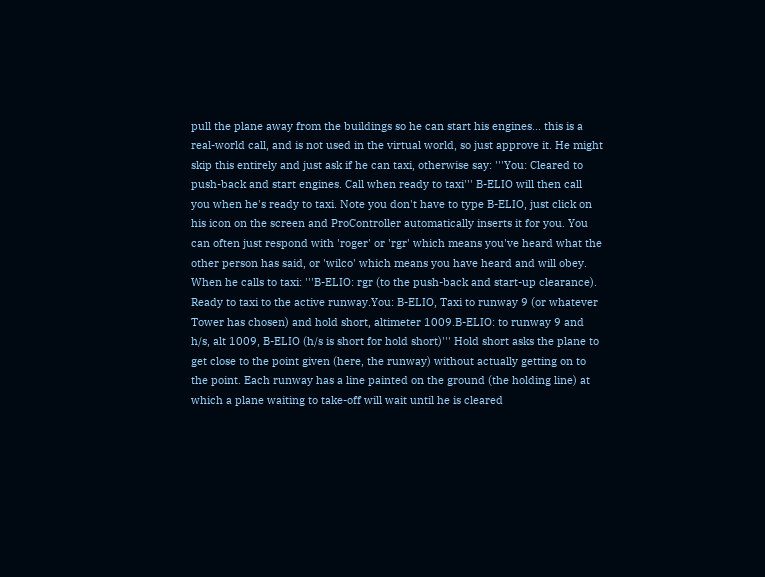pull the plane away from the buildings so he can start his engines... this is a real-world call, and is not used in the virtual world, so just approve it. He might skip this entirely and just ask if he can taxi, otherwise say: '''You: Cleared to push-back and start engines. Call when ready to taxi''' B-ELIO will then call you when he's ready to taxi. Note you don't have to type B-ELIO, just click on his icon on the screen and ProController automatically inserts it for you. You can often just respond with 'roger' or 'rgr' which means you've heard what the other person has said, or 'wilco' which means you have heard and will obey. When he calls to taxi: '''B-ELIO: rgr (to the push-back and start-up clearance). Ready to taxi to the active runway.You: B-ELIO, Taxi to runway 9 (or whatever Tower has chosen) and hold short, altimeter 1009.B-ELIO: to runway 9 and h/s, alt 1009, B-ELIO (h/s is short for hold short)''' Hold short asks the plane to get close to the point given (here, the runway) without actually getting on to the point. Each runway has a line painted on the ground (the holding line) at which a plane waiting to take-off will wait until he is cleared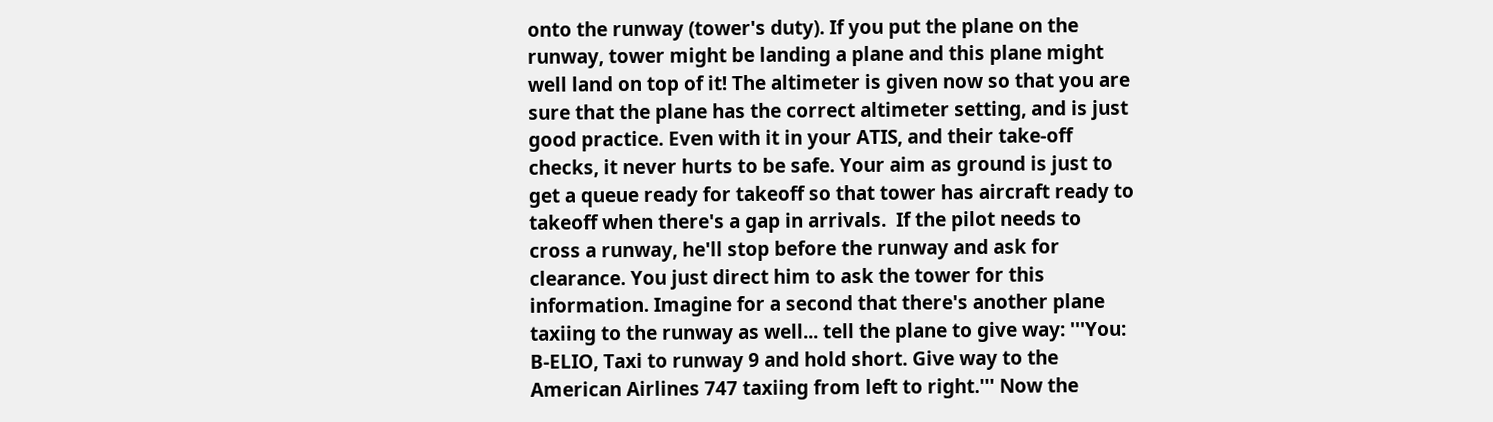onto the runway (tower's duty). If you put the plane on the runway, tower might be landing a plane and this plane might well land on top of it! The altimeter is given now so that you are sure that the plane has the correct altimeter setting, and is just good practice. Even with it in your ATIS, and their take-off checks, it never hurts to be safe. Your aim as ground is just to get a queue ready for takeoff so that tower has aircraft ready to takeoff when there's a gap in arrivals.  If the pilot needs to cross a runway, he'll stop before the runway and ask for clearance. You just direct him to ask the tower for this information. Imagine for a second that there's another plane taxiing to the runway as well... tell the plane to give way: '''You: B-ELIO, Taxi to runway 9 and hold short. Give way to the American Airlines 747 taxiing from left to right.''' Now the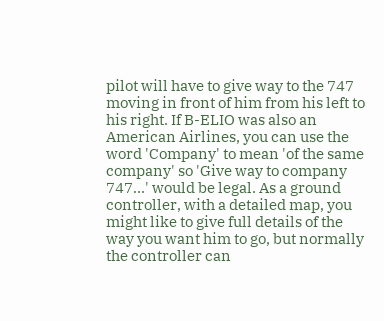pilot will have to give way to the 747 moving in front of him from his left to his right. If B-ELIO was also an American Airlines, you can use the word 'Company' to mean 'of the same company' so 'Give way to company 747...' would be legal. As a ground controller, with a detailed map, you might like to give full details of the way you want him to go, but normally the controller can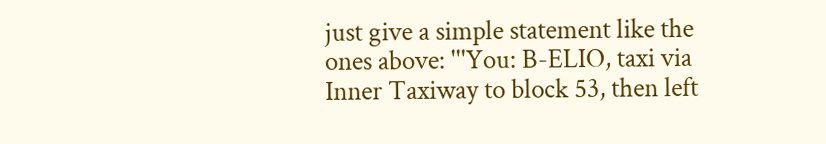just give a simple statement like the ones above: '''You: B-ELIO, taxi via Inner Taxiway to block 53, then left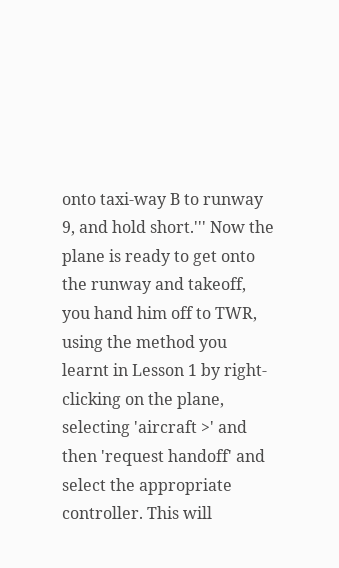onto taxi-way B to runway 9, and hold short.''' Now the plane is ready to get onto the runway and takeoff, you hand him off to TWR, using the method you learnt in Lesson 1 by right-clicking on the plane, selecting 'aircraft >' and then 'request handoff' and select the appropriate controller. This will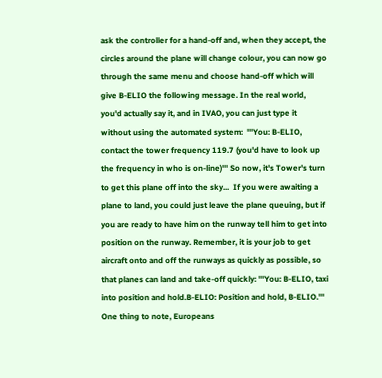ask the controller for a hand-off and, when they accept, the circles around the plane will change colour, you can now go through the same menu and choose hand-off which will give B-ELIO the following message. In the real world, you'd actually say it, and in IVAO, you can just type it without using the automated system:  '''You: B-ELIO, contact the tower frequency 119.7 (you'd have to look up the frequency in who is on-line)''' So now, it's Tower's turn to get this plane off into the sky...  If you were awaiting a plane to land, you could just leave the plane queuing, but if you are ready to have him on the runway tell him to get into position on the runway. Remember, it is your job to get aircraft onto and off the runways as quickly as possible, so that planes can land and take-off quickly: '''You: B-ELIO, taxi into position and hold.B-ELIO: Position and hold, B-ELIO.''' One thing to note, Europeans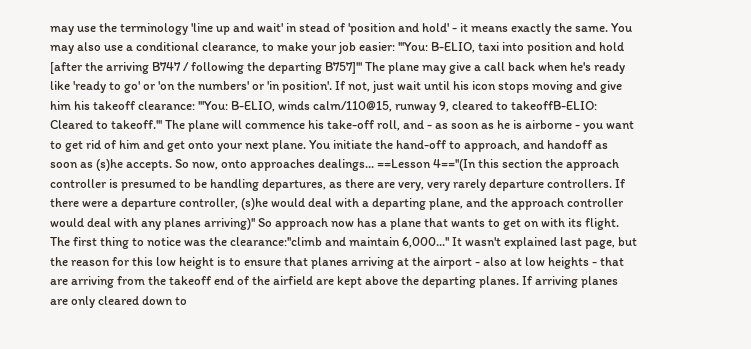may use the terminology 'line up and wait' in stead of 'position and hold' - it means exactly the same. You may also use a conditional clearance, to make your job easier: '''You: B-ELIO, taxi into position and hold [after the arriving B747 / following the departing B757]''' The plane may give a call back when he's ready like 'ready to go' or 'on the numbers' or 'in position'. If not, just wait until his icon stops moving and give him his takeoff clearance: '''You: B-ELIO, winds calm/110@15, runway 9, cleared to takeoffB-ELIO: Cleared to takeoff.''' The plane will commence his take-off roll, and - as soon as he is airborne - you want to get rid of him and get onto your next plane. You initiate the hand-off to approach, and handoff as soon as (s)he accepts. So now, onto approaches dealings... ==Lesson 4==''(In this section the approach controller is presumed to be handling departures, as there are very, very rarely departure controllers. If there were a departure controller, (s)he would deal with a departing plane, and the approach controller would deal with any planes arriving)'' So approach now has a plane that wants to get on with its flight. The first thing to notice was the clearance:''climb and maintain 6,000...'' It wasn't explained last page, but the reason for this low height is to ensure that planes arriving at the airport - also at low heights - that are arriving from the takeoff end of the airfield are kept above the departing planes. If arriving planes are only cleared down to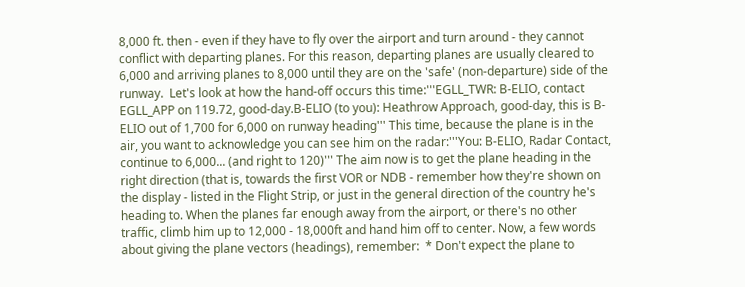8,000 ft. then - even if they have to fly over the airport and turn around - they cannot conflict with departing planes. For this reason, departing planes are usually cleared to 6,000 and arriving planes to 8,000 until they are on the 'safe' (non-departure) side of the runway.  Let's look at how the hand-off occurs this time:'''EGLL_TWR: B-ELIO, contact EGLL_APP on 119.72, good-day.B-ELIO (to you): Heathrow Approach, good-day, this is B-ELIO out of 1,700 for 6,000 on runway heading''' This time, because the plane is in the air, you want to acknowledge you can see him on the radar:'''You: B-ELIO, Radar Contact, continue to 6,000... (and right to 120)''' The aim now is to get the plane heading in the right direction (that is, towards the first VOR or NDB - remember how they're shown on the display - listed in the Flight Strip, or just in the general direction of the country he's heading to. When the planes far enough away from the airport, or there's no other traffic, climb him up to 12,000 - 18,000ft and hand him off to center. Now, a few words about giving the plane vectors (headings), remember:  * Don't expect the plane to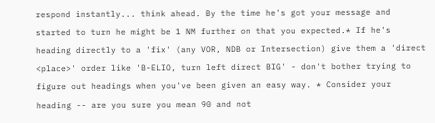respond instantly... think ahead. By the time he's got your message and started to turn he might be 1 NM further on that you expected.* If he's heading directly to a 'fix' (any VOR, NDB or Intersection) give them a 'direct <place>' order like 'B-ELIO, turn left direct BIG' - don't bother trying to figure out headings when you've been given an easy way. * Consider your heading -- are you sure you mean 90 and not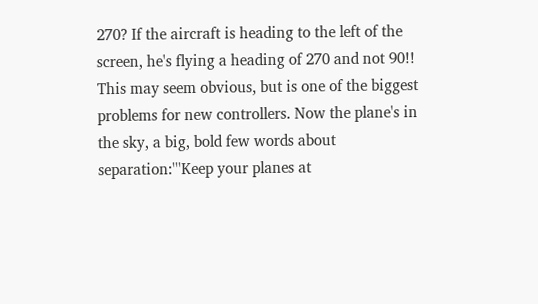270? If the aircraft is heading to the left of the screen, he's flying a heading of 270 and not 90!! This may seem obvious, but is one of the biggest problems for new controllers. Now the plane's in the sky, a big, bold few words about separation:'''Keep your planes at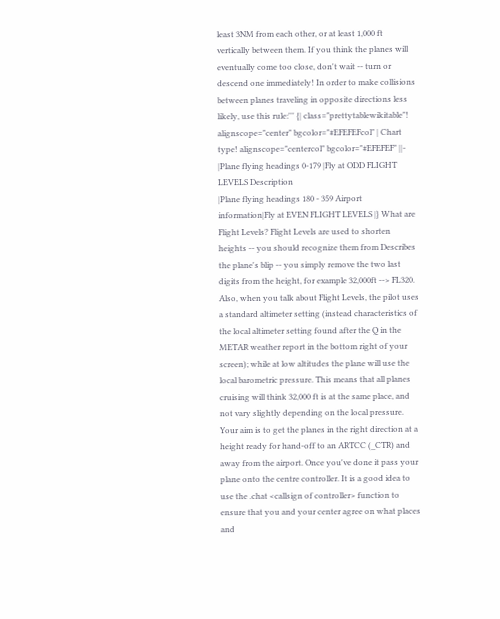least 3NM from each other, or at least 1,000 ft vertically between them. If you think the planes will eventually come too close, don't wait -- turn or descend one immediately! In order to make collisions between planes traveling in opposite directions less likely, use this rule:''' {| class="prettytablewikitable"! alignscope="center" bgcolor="#EFEFEFcol" | Chart type! alignscope="centercol" bgcolor="#EFEFEF" ||- |Plane flying headings 0-179 |Fly at ODD FLIGHT LEVELS Description
|Plane flying headings 180 - 359 Airport information|Fly at EVEN FLIGHT LEVELS |} What are Flight Levels? Flight Levels are used to shorten heights -- you should recognize them from Describes the plane's blip -- you simply remove the two last digits from the height, for example 32,000ft --> FL320. Also, when you talk about Flight Levels, the pilot uses a standard altimeter setting (instead characteristics of the local altimeter setting found after the Q in the METAR weather report in the bottom right of your screen); while at low altitudes the plane will use the local barometric pressure. This means that all planes cruising will think 32,000 ft is at the same place, and not vary slightly depending on the local pressure.  Your aim is to get the planes in the right direction at a height ready for hand-off to an ARTCC (_CTR) and away from the airport. Once you've done it pass your plane onto the centre controller. It is a good idea to use the .chat <callsign of controller> function to ensure that you and your center agree on what places and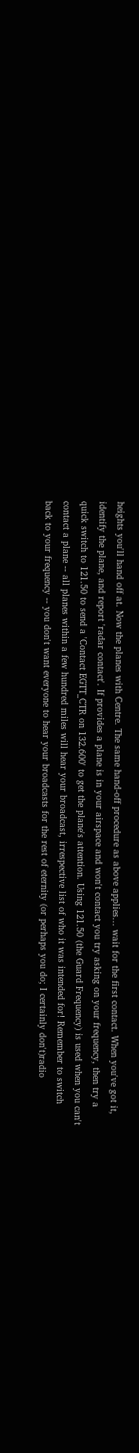heights you'll hand off at. Now the planes with Centre. The same hand-off procedure as above applies... wait for the first contact. When you've got it, identify the plane, and report 'radar contact'. If provides a plane is in your airspace and won't contact you try asking on your frequency, then try a quick switch to 121.50 to send a 'Contact EGTT_CTR on 132.600' to get the plane's attention. Using 121.50 (the Guard Frequency) is used when you can't contact a plane -- all planes within a few hundred miles will hear your broadcast, irrespective list of who it was intended for! Remember to switch back to your frequency -- you don't want everyone to hear your broadcasts for the rest of eternity (or perhaps you do; I certainly don't)radio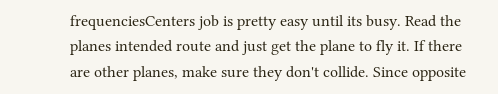frequenciesCenters job is pretty easy until its busy. Read the planes intended route and just get the plane to fly it. If there are other planes, make sure they don't collide. Since opposite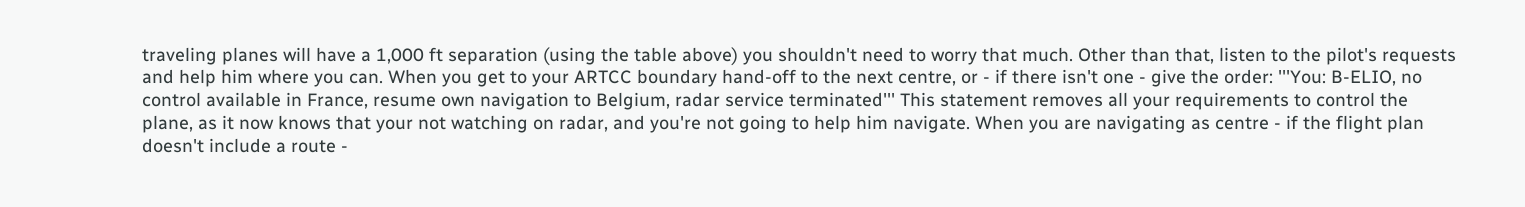traveling planes will have a 1,000 ft separation (using the table above) you shouldn't need to worry that much. Other than that, listen to the pilot's requests and help him where you can. When you get to your ARTCC boundary hand-off to the next centre, or - if there isn't one - give the order: '''You: B-ELIO, no control available in France, resume own navigation to Belgium, radar service terminated''' This statement removes all your requirements to control the plane, as it now knows that your not watching on radar, and you're not going to help him navigate. When you are navigating as centre - if the flight plan doesn't include a route -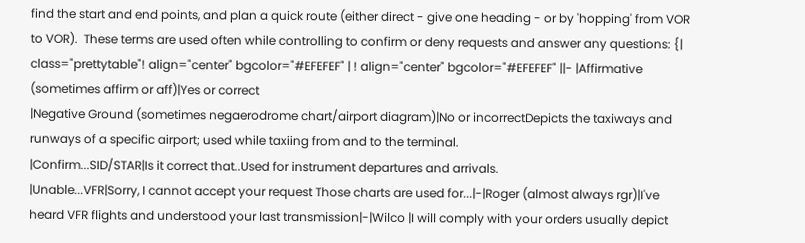find the start and end points, and plan a quick route (either direct - give one heading - or by 'hopping' from VOR to VOR).  These terms are used often while controlling to confirm or deny requests and answer any questions: {| class="prettytable"! align="center" bgcolor="#EFEFEF" | ! align="center" bgcolor="#EFEFEF" ||- |Affirmative (sometimes affirm or aff)|Yes or correct
|Negative Ground (sometimes negaerodrome chart/airport diagram)|No or incorrectDepicts the taxiways and runways of a specific airport; used while taxiing from and to the terminal.
|Confirm...SID/STAR|Is it correct that..Used for instrument departures and arrivals.
|Unable...VFR|Sorry, I cannot accept your request Those charts are used for...|-|Roger (almost always rgr)|I've heard VFR flights and understood your last transmission|-|Wilco |I will comply with your orders usually depict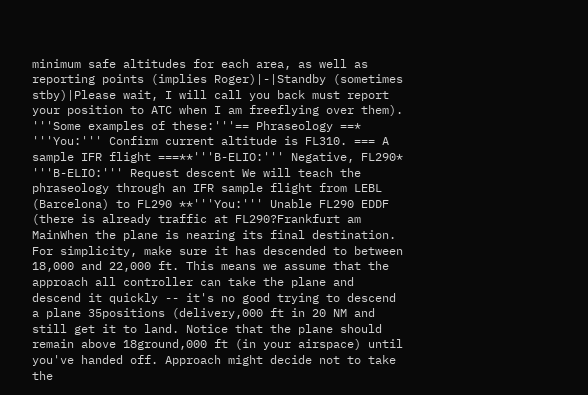minimum safe altitudes for each area, as well as reporting points (implies Roger)|-|Standby (sometimes stby)|Please wait, I will call you back must report your position to ATC when I am freeflying over them).
'''Some examples of these:'''== Phraseology ==* '''You:''' Confirm current altitude is FL310. === A sample IFR flight ===**'''B-ELIO:''' Negative, FL290* '''B-ELIO:''' Request descent We will teach the phraseology through an IFR sample flight from LEBL (Barcelona) to FL290 **'''You:''' Unable FL290 EDDF (there is already traffic at FL290?Frankfurt am MainWhen the plane is nearing its final destination. For simplicity, make sure it has descended to between 18,000 and 22,000 ft. This means we assume that the approach all controller can take the plane and descend it quickly -- it's no good trying to descend a plane 35positions (delivery,000 ft in 20 NM and still get it to land. Notice that the plane should remain above 18ground,000 ft (in your airspace) until you've handed off. Approach might decide not to take the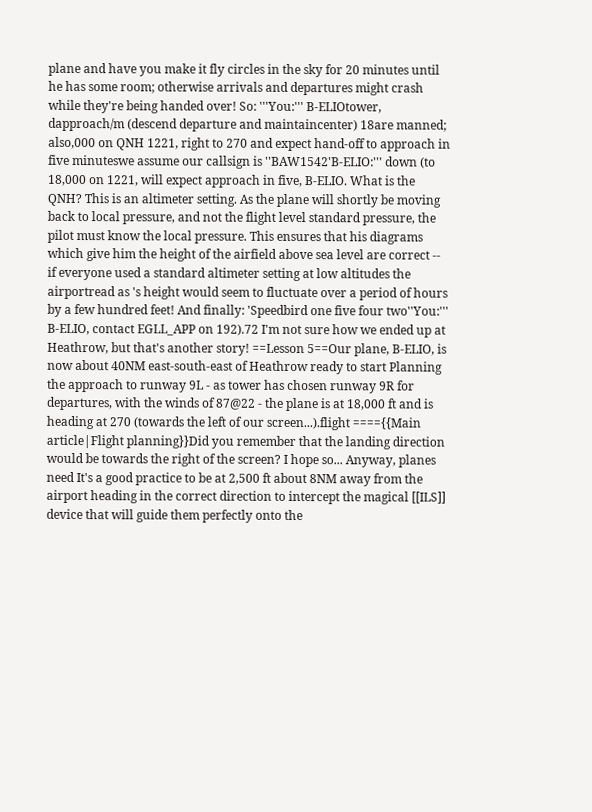plane and have you make it fly circles in the sky for 20 minutes until he has some room; otherwise arrivals and departures might crash while they're being handed over! So: '''You:''' B-ELIOtower, dapproach/m (descend departure and maintaincenter) 18are manned; also,000 on QNH 1221, right to 270 and expect hand-off to approach in five minuteswe assume our callsign is ''BAW1542'B-ELIO:''' down (to 18,000 on 1221, will expect approach in five, B-ELIO. What is the QNH? This is an altimeter setting. As the plane will shortly be moving back to local pressure, and not the flight level standard pressure, the pilot must know the local pressure. This ensures that his diagrams which give him the height of the airfield above sea level are correct -- if everyone used a standard altimeter setting at low altitudes the airportread as 's height would seem to fluctuate over a period of hours by a few hundred feet! And finally: 'Speedbird one five four two''You:''' B-ELIO, contact EGLL_APP on 192).72 I'm not sure how we ended up at Heathrow, but that's another story! ==Lesson 5==Our plane, B-ELIO, is now about 40NM east-south-east of Heathrow ready to start Planning the approach to runway 9L - as tower has chosen runway 9R for departures, with the winds of 87@22 - the plane is at 18,000 ft and is heading at 270 (towards the left of our screen...).flight ===={{Main article|Flight planning}}Did you remember that the landing direction would be towards the right of the screen? I hope so... Anyway, planes need It's a good practice to be at 2,500 ft about 8NM away from the airport heading in the correct direction to intercept the magical [[ILS]] device that will guide them perfectly onto the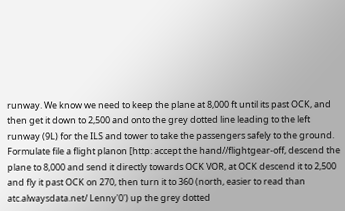runway. We know we need to keep the plane at 8,000 ft until its past OCK, and then get it down to 2,500 and onto the grey dotted line leading to the left runway (9L) for the ILS and tower to take the passengers safely to the ground. Formulate file a flight planon [http: accept the hand//flightgear-off, descend the plane to 8,000 and send it directly towards OCK VOR, at OCK descend it to 2,500 and fly it past OCK on 270, then turn it to 360 (north, easier to read than atc.alwaysdata.net/ Lenny'0') up the grey dotted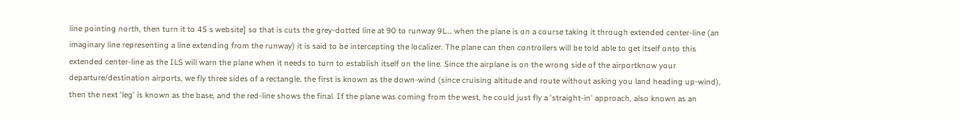line pointing north, then turn it to 45 s website] so that is cuts the grey-dotted line at 90 to runway 9L... when the plane is on a course taking it through extended center-line (an imaginary line representing a line extending from the runway) it is said to be intercepting the localizer. The plane can then controllers will be told able to get itself onto this extended center-line as the ILS will warn the plane when it needs to turn to establish itself on the line. Since the airplane is on the wrong side of the airportknow your departure/destination airports, we fly three sides of a rectangle, the first is known as the down-wind (since cruising altitude and route without asking you land heading up-wind), then the next 'leg' is known as the base, and the red-line shows the final. If the plane was coming from the west, he could just fly a 'straight-in' approach, also known as an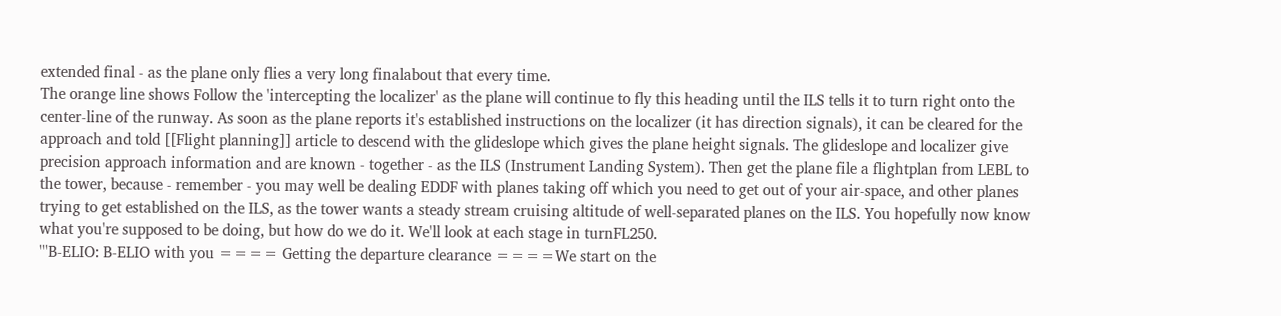extended final - as the plane only flies a very long finalabout that every time.
The orange line shows Follow the 'intercepting the localizer' as the plane will continue to fly this heading until the ILS tells it to turn right onto the center-line of the runway. As soon as the plane reports it's established instructions on the localizer (it has direction signals), it can be cleared for the approach and told [[Flight planning]] article to descend with the glideslope which gives the plane height signals. The glideslope and localizer give precision approach information and are known - together - as the ILS (Instrument Landing System). Then get the plane file a flightplan from LEBL to the tower, because - remember - you may well be dealing EDDF with planes taking off which you need to get out of your air-space, and other planes trying to get established on the ILS, as the tower wants a steady stream cruising altitude of well-separated planes on the ILS. You hopefully now know what you're supposed to be doing, but how do we do it. We'll look at each stage in turnFL250.
'''B-ELIO: B-ELIO with you ==== Getting the departure clearance ====We start on the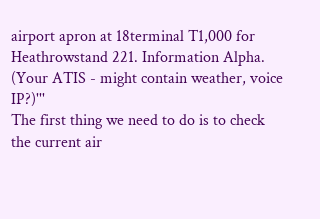airport apron at 18terminal T1,000 for Heathrowstand 221. Information Alpha. (Your ATIS - might contain weather, voice IP?)'''
The first thing we need to do is to check the current air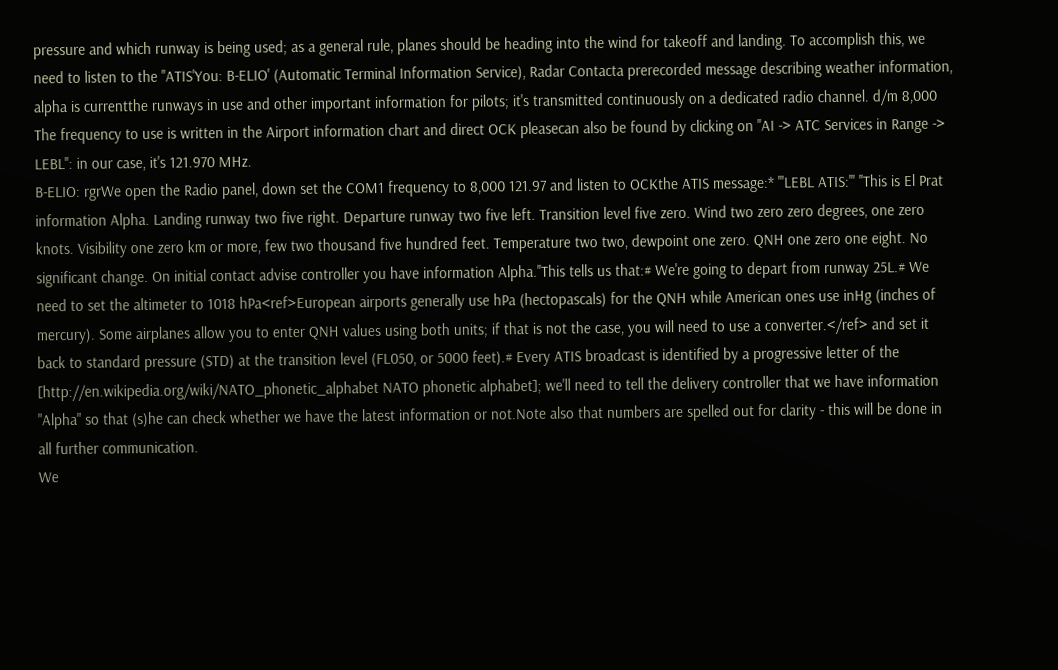pressure and which runway is being used; as a general rule, planes should be heading into the wind for takeoff and landing. To accomplish this, we need to listen to the ''ATIS'You: B-ELIO' (Automatic Terminal Information Service), Radar Contacta prerecorded message describing weather information, alpha is currentthe runways in use and other important information for pilots; it's transmitted continuously on a dedicated radio channel. d/m 8,000 The frequency to use is written in the Airport information chart and direct OCK pleasecan also be found by clicking on ''AI -> ATC Services in Range -> LEBL'': in our case, it's 121.970 MHz.
B-ELIO: rgrWe open the Radio panel, down set the COM1 frequency to 8,000 121.97 and listen to OCKthe ATIS message:* '''LEBL ATIS:''' ''This is El Prat information Alpha. Landing runway two five right. Departure runway two five left. Transition level five zero. Wind two zero zero degrees, one zero knots. Visibility one zero km or more, few two thousand five hundred feet. Temperature two two, dewpoint one zero. QNH one zero one eight. No significant change. On initial contact advise controller you have information Alpha.''This tells us that:# We're going to depart from runway 25L.# We need to set the altimeter to 1018 hPa<ref>European airports generally use hPa (hectopascals) for the QNH while American ones use inHg (inches of mercury). Some airplanes allow you to enter QNH values using both units; if that is not the case, you will need to use a converter.</ref> and set it back to standard pressure (STD) at the transition level (FL050, or 5000 feet).# Every ATIS broadcast is identified by a progressive letter of the [http://en.wikipedia.org/wiki/NATO_phonetic_alphabet NATO phonetic alphabet]; we'll need to tell the delivery controller that we have information "Alpha" so that (s)he can check whether we have the latest information or not.Note also that numbers are spelled out for clarity - this will be done in all further communication.
We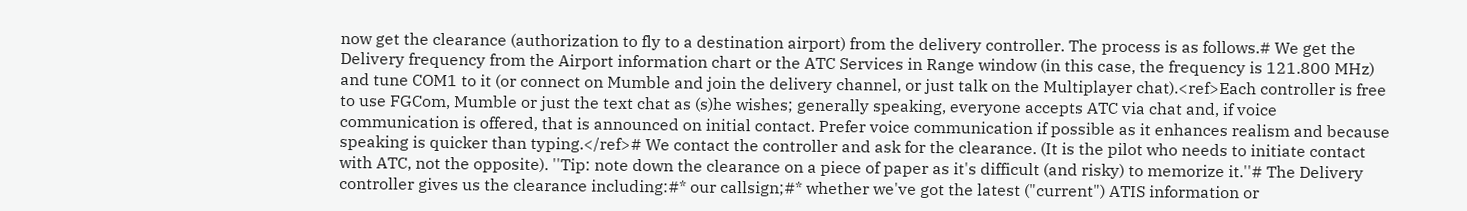now get the clearance (authorization to fly to a destination airport) from the delivery controller. The process is as follows.# We get the Delivery frequency from the Airport information chart or the ATC Services in Range window (in this case, the frequency is 121.800 MHz) and tune COM1 to it (or connect on Mumble and join the delivery channel, or just talk on the Multiplayer chat).<ref>Each controller is free to use FGCom, Mumble or just the text chat as (s)he wishes; generally speaking, everyone accepts ATC via chat and, if voice communication is offered, that is announced on initial contact. Prefer voice communication if possible as it enhances realism and because speaking is quicker than typing.</ref># We contact the controller and ask for the clearance. (It is the pilot who needs to initiate contact with ATC, not the opposite). ''Tip: note down the clearance on a piece of paper as it's difficult (and risky) to memorize it.''# The Delivery controller gives us the clearance including:#* our callsign;#* whether we've got the latest ("current") ATIS information or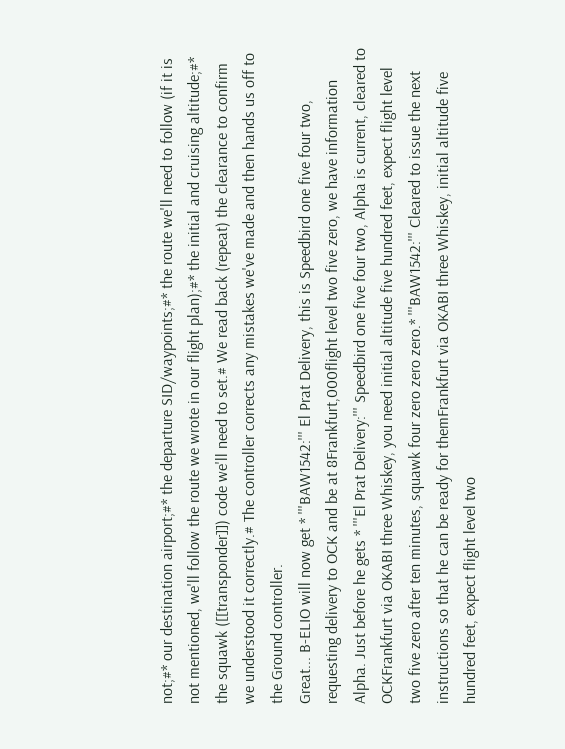not;#* our destination airport;#* the departure SID/waypoints;#* the route we'll need to follow (if it is not mentioned, we'll follow the route we wrote in our flight plan);#* the initial and cruising altitude;#* the squawk ([[transponder]]) code we'll need to set.# We read back (repeat) the clearance to confirm we understood it correctly.# The controller corrects any mistakes we've made and then hands us off to the Ground controller.
Great... B-ELIO will now get * '''BAW1542:''' El Prat Delivery, this is Speedbird one five four two, requesting delivery to OCK and be at 8Frankfurt,000flight level two five zero, we have information Alpha. Just before he gets * '''El Prat Delivery:''' Speedbird one five four two, Alpha is current, cleared to OCKFrankfurt via OKABI three Whiskey, you need initial altitude five hundred feet, expect flight level two five zero after ten minutes, squawk four zero zero zero.* '''BAW1542:''' Cleared to issue the next instructions so that he can be ready for themFrankfurt via OKABI three Whiskey, initial altitude five hundred feet, expect flight level two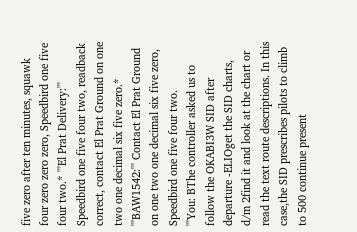five zero after ten minutes, squawk four zero zero zero, Speedbird one five four two.* '''El Prat Delivery:''' Speedbird one five four two, readback correct, contact El Prat Ground on one two one decimal six five zero.* '''BAW1542:''' Contact El Prat Ground on one two one decimal six five zero, Speedbird one five four two.
'''You: BThe controller asked us to follow the OKABI3W SID after departure -ELIOget the SID charts, d/m 2find it and look at the chart or read the text route descriptions. In this case,the SID prescribes pilots to climb to 500 continue present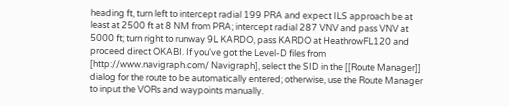heading ft, turn left to intercept radial 199 PRA and expect ILS approach be at least at 2500 ft at 8 NM from PRA; intercept radial 287 VNV and pass VNV at 5000 ft; turn right to runway 9L KARDO, pass KARDO at HeathrowFL120 and proceed direct OKABI. If you've got the Level-D files from [http://www.navigraph.com/ Navigraph], select the SID in the [[Route Manager]] dialog for the route to be automatically entered; otherwise, use the Route Manager to input the VORs and waypoints manually.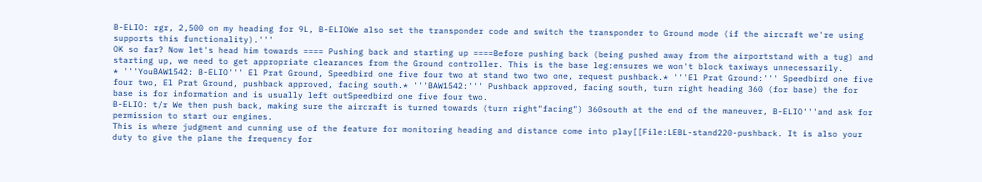B-ELIO: rgr, 2,500 on my heading for 9L, B-ELIOWe also set the transponder code and switch the transponder to Ground mode (if the aircraft we're using supports this functionality).'''
OK so far? Now let's head him towards ==== Pushing back and starting up ====Before pushing back (being pushed away from the airportstand with a tug) and starting up, we need to get appropriate clearances from the Ground controller. This is the base leg:ensures we won't block taxiways unnecessarily.
* '''YouBAW1542: B-ELIO''' El Prat Ground, Speedbird one five four two at stand two two one, request pushback.* '''El Prat Ground:''' Speedbird one five four two, El Prat Ground, pushback approved, facing south.* '''BAW1542:''' Pushback approved, facing south, turn right heading 360 (for base) the for base is for information and is usually left outSpeedbird one five four two.
B-ELIO: t/r We then push back, making sure the aircraft is turned towards (turn right"facing") 360south at the end of the maneuver, B-ELIO'''and ask for permission to start our engines.
This is where judgment and cunning use of the feature for monitoring heading and distance come into play[[File:LEBL-stand220-pushback. It is also your duty to give the plane the frequency for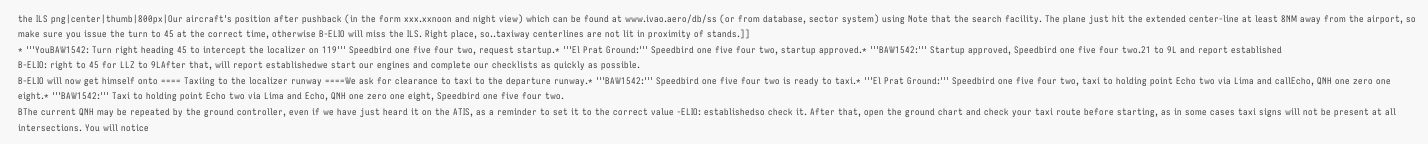the ILS png|center|thumb|800px|Our aircraft's position after pushback (in the form xxx.xxnoon and night view) which can be found at www.ivao.aero/db/ss (or from database, sector system) using Note that the search facility. The plane just hit the extended center-line at least 8NM away from the airport, so make sure you issue the turn to 45 at the correct time, otherwise B-ELIO will miss the ILS. Right place, so..taxiway centerlines are not lit in proximity of stands.]]
* '''YouBAW1542: Turn right heading 45 to intercept the localizer on 119''' Speedbird one five four two, request startup.* '''El Prat Ground:''' Speedbird one five four two, startup approved.* '''BAW1542:''' Startup approved, Speedbird one five four two.21 to 9L and report established
B-ELIO: right to 45 for LLZ to 9LAfter that, will report establishedwe start our engines and complete our checklists as quickly as possible.
B-ELIO will now get himself onto ==== Taxiing to the localizer runway ====We ask for clearance to taxi to the departure runway.* '''BAW1542:''' Speedbird one five four two is ready to taxi.* '''El Prat Ground:''' Speedbird one five four two, taxi to holding point Echo two via Lima and callEcho, QNH one zero one eight.* '''BAW1542:''' Taxi to holding point Echo two via Lima and Echo, QNH one zero one eight, Speedbird one five four two.
BThe current QNH may be repeated by the ground controller, even if we have just heard it on the ATIS, as a reminder to set it to the correct value -ELIO: establishedso check it. After that, open the ground chart and check your taxi route before starting, as in some cases taxi signs will not be present at all intersections. You will notice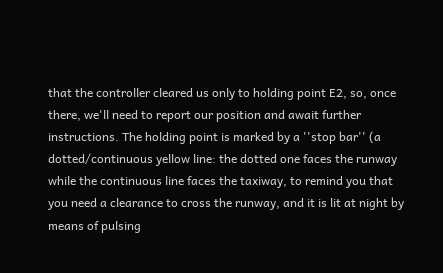that the controller cleared us only to holding point E2, so, once there, we'll need to report our position and await further instructions. The holding point is marked by a ''stop bar'' (a dotted/continuous yellow line: the dotted one faces the runway while the continuous line faces the taxiway, to remind you that you need a clearance to cross the runway, and it is lit at night by means of pulsing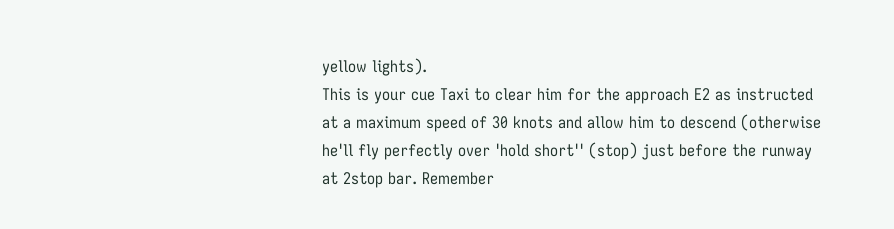yellow lights).
This is your cue Taxi to clear him for the approach E2 as instructed at a maximum speed of 30 knots and allow him to descend (otherwise he'll fly perfectly over 'hold short'' (stop) just before the runway at 2stop bar. Remember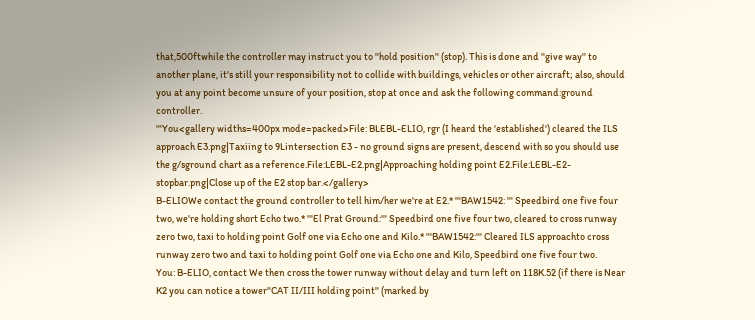that,500ftwhile the controller may instruct you to ''hold position'' (stop). This is done and ''give way'' to another plane, it's still your responsibility not to collide with buildings, vehicles or other aircraft; also, should you at any point become unsure of your position, stop at once and ask the following command:ground controller.
'''You<gallery widths=400px mode=packed>File: BLEBL-ELIO, rgr (I heard the 'established') cleared the ILS approach E3.png|Taxiing to 9Lintersection E3 - no ground signs are present, descend with so you should use the g/sground chart as a reference.File:LEBL-E2.png|Approaching holding point E2.File:LEBL-E2-stopbar.png|Close up of the E2 stop bar.</gallery>
B-ELIOWe contact the ground controller to tell him/her we're at E2.* '''BAW1542: ''' Speedbird one five four two, we're holding short Echo two.* '''El Prat Ground:''' Speedbird one five four two, cleared to cross runway zero two, taxi to holding point Golf one via Echo one and Kilo.* '''BAW1542:''' Cleared ILS approachto cross runway zero two and taxi to holding point Golf one via Echo one and Kilo, Speedbird one five four two.
You: B-ELIO, contact We then cross the tower runway without delay and turn left on 118K.52 (if there is Near K2 you can notice a tower''CAT II/III holding point'' (marked by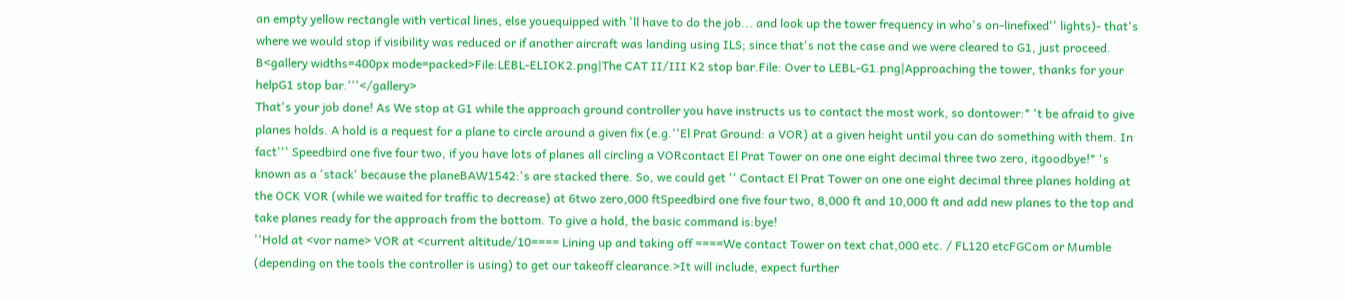an empty yellow rectangle with vertical lines, else youequipped with 'll have to do the job... and look up the tower frequency in who's on-linefixed'' lights)- that's where we would stop if visibility was reduced or if another aircraft was landing using ILS; since that's not the case and we were cleared to G1, just proceed.
B<gallery widths=400px mode=packed>File:LEBL-ELIOK2.png|The CAT II/III K2 stop bar.File: Over to LEBL-G1.png|Approaching the tower, thanks for your helpG1 stop bar.'''</gallery>
That's your job done! As We stop at G1 while the approach ground controller you have instructs us to contact the most work, so dontower:* 't be afraid to give planes holds. A hold is a request for a plane to circle around a given fix (e.g.''El Prat Ground: a VOR) at a given height until you can do something with them. In fact''' Speedbird one five four two, if you have lots of planes all circling a VORcontact El Prat Tower on one one eight decimal three two zero, itgoodbye!* 's known as a 'stack' because the planeBAW1542:'s are stacked there. So, we could get '' Contact El Prat Tower on one one eight decimal three planes holding at the OCK VOR (while we waited for traffic to decrease) at 6two zero,000 ftSpeedbird one five four two, 8,000 ft and 10,000 ft and add new planes to the top and take planes ready for the approach from the bottom. To give a hold, the basic command is:bye!
''Hold at <vor name> VOR at <current altitude/10==== Lining up and taking off ====We contact Tower on text chat,000 etc. / FL120 etcFGCom or Mumble (depending on the tools the controller is using) to get our takeoff clearance.>It will include, expect further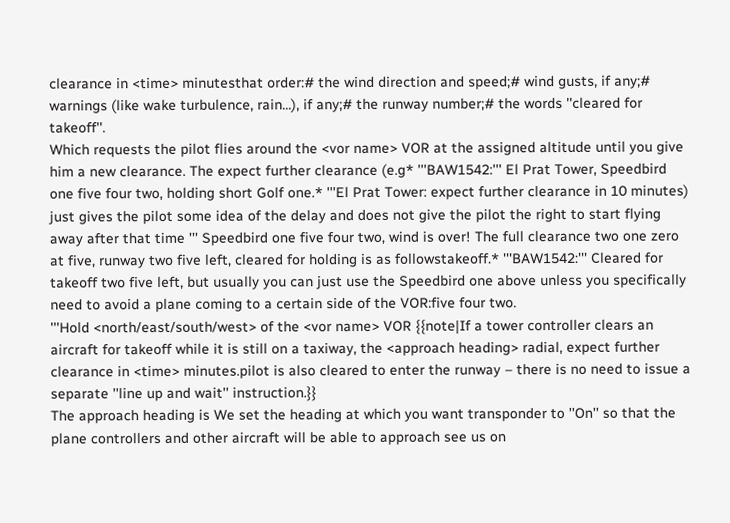clearance in <time> minutesthat order:# the wind direction and speed;# wind gusts, if any;# warnings (like wake turbulence, rain...), if any;# the runway number;# the words ''cleared for takeoff''.
Which requests the pilot flies around the <vor name> VOR at the assigned altitude until you give him a new clearance. The expect further clearance (e.g* '''BAW1542:''' El Prat Tower, Speedbird one five four two, holding short Golf one.* '''El Prat Tower: expect further clearance in 10 minutes) just gives the pilot some idea of the delay and does not give the pilot the right to start flying away after that time ''' Speedbird one five four two, wind is over! The full clearance two one zero at five, runway two five left, cleared for holding is as followstakeoff.* '''BAW1542:''' Cleared for takeoff two five left, but usually you can just use the Speedbird one above unless you specifically need to avoid a plane coming to a certain side of the VOR:five four two.
'''Hold <north/east/south/west> of the <vor name> VOR {{note|If a tower controller clears an aircraft for takeoff while it is still on a taxiway, the <approach heading> radial, expect further clearance in <time> minutes.pilot is also cleared to enter the runway – there is no need to issue a separate ''line up and wait'' instruction.}}
The approach heading is We set the heading at which you want transponder to ''On'' so that the plane controllers and other aircraft will be able to approach see us on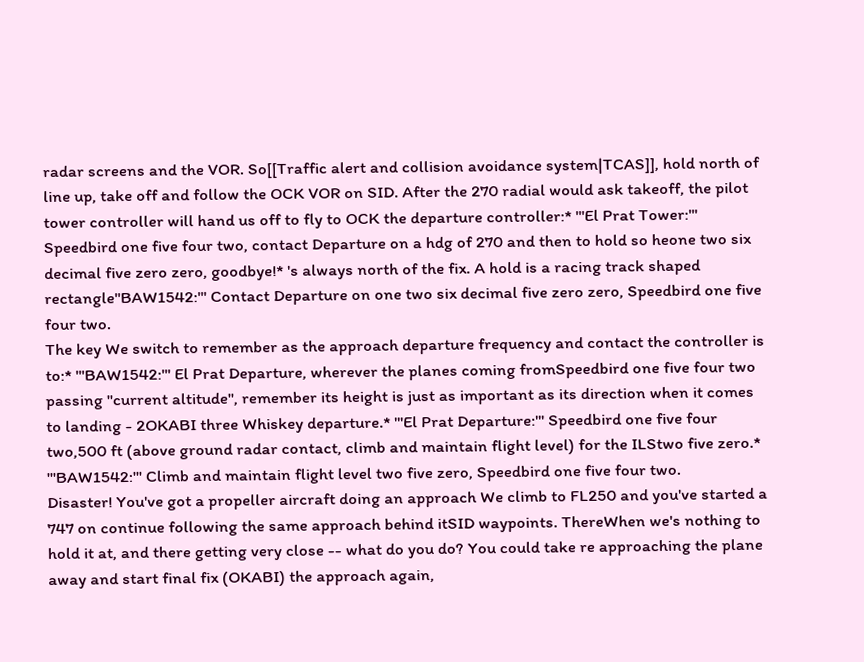radar screens and the VOR. So[[Traffic alert and collision avoidance system|TCAS]], hold north of line up, take off and follow the OCK VOR on SID. After the 270 radial would ask takeoff, the pilot tower controller will hand us off to fly to OCK the departure controller:* '''El Prat Tower:''' Speedbird one five four two, contact Departure on a hdg of 270 and then to hold so heone two six decimal five zero zero, goodbye!* 's always north of the fix. A hold is a racing track shaped rectangle''BAW1542:''' Contact Departure on one two six decimal five zero zero, Speedbird one five four two.
The key We switch to remember as the approach departure frequency and contact the controller is to:* '''BAW1542:''' El Prat Departure, wherever the planes coming fromSpeedbird one five four two passing ''current altitude'', remember its height is just as important as its direction when it comes to landing - 2OKABI three Whiskey departure.* '''El Prat Departure:''' Speedbird one five four two,500 ft (above ground radar contact, climb and maintain flight level) for the ILStwo five zero.* '''BAW1542:''' Climb and maintain flight level two five zero, Speedbird one five four two.
Disaster! You've got a propeller aircraft doing an approach We climb to FL250 and you've started a 747 on continue following the same approach behind itSID waypoints. ThereWhen we's nothing to hold it at, and there getting very close -- what do you do? You could take re approaching the plane away and start final fix (OKABI) the approach again,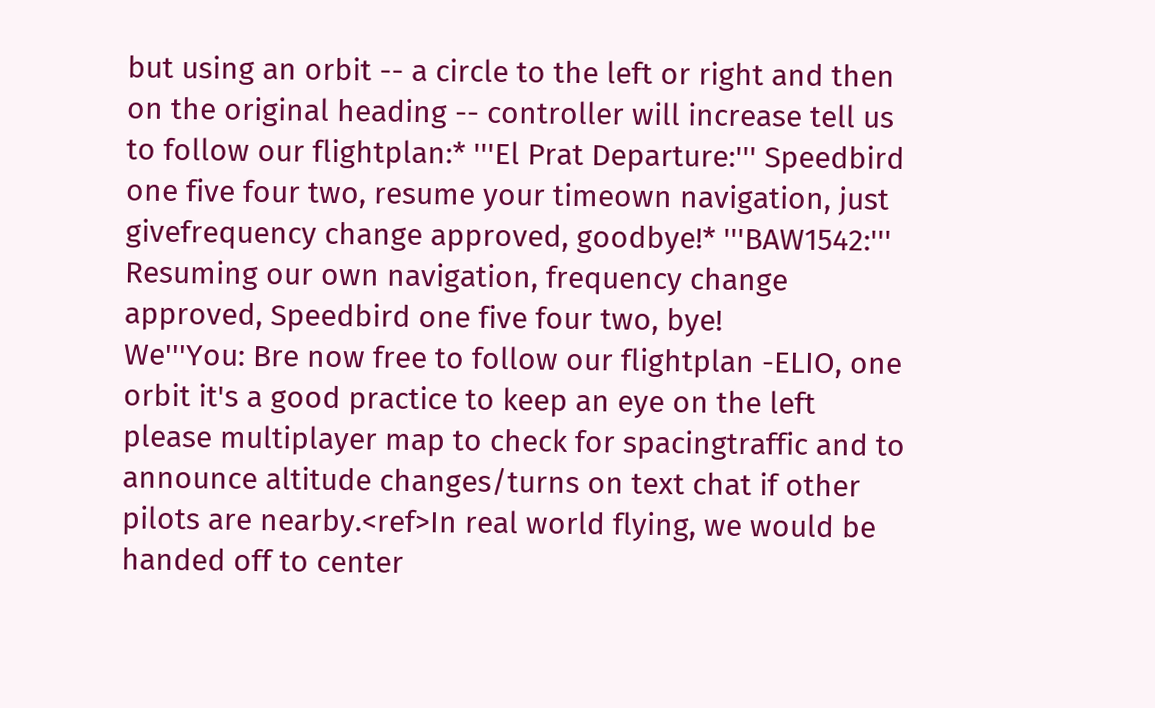but using an orbit -- a circle to the left or right and then on the original heading -- controller will increase tell us to follow our flightplan:* '''El Prat Departure:''' Speedbird one five four two, resume your timeown navigation, just givefrequency change approved, goodbye!* '''BAW1542:''' Resuming our own navigation, frequency change approved, Speedbird one five four two, bye!
We'''You: Bre now free to follow our flightplan -ELIO, one orbit it's a good practice to keep an eye on the left please multiplayer map to check for spacingtraffic and to announce altitude changes/turns on text chat if other pilots are nearby.<ref>In real world flying, we would be handed off to center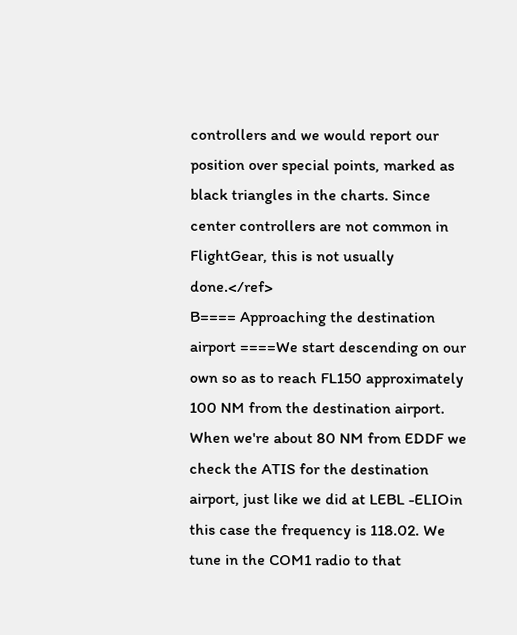controllers and we would report our position over special points, marked as black triangles in the charts. Since center controllers are not common in FlightGear, this is not usually done.</ref>
B==== Approaching the destination airport ====We start descending on our own so as to reach FL150 approximately 100 NM from the destination airport. When we're about 80 NM from EDDF we check the ATIS for the destination airport, just like we did at LEBL -ELIOin this case the frequency is 118.02. We tune in the COM1 radio to that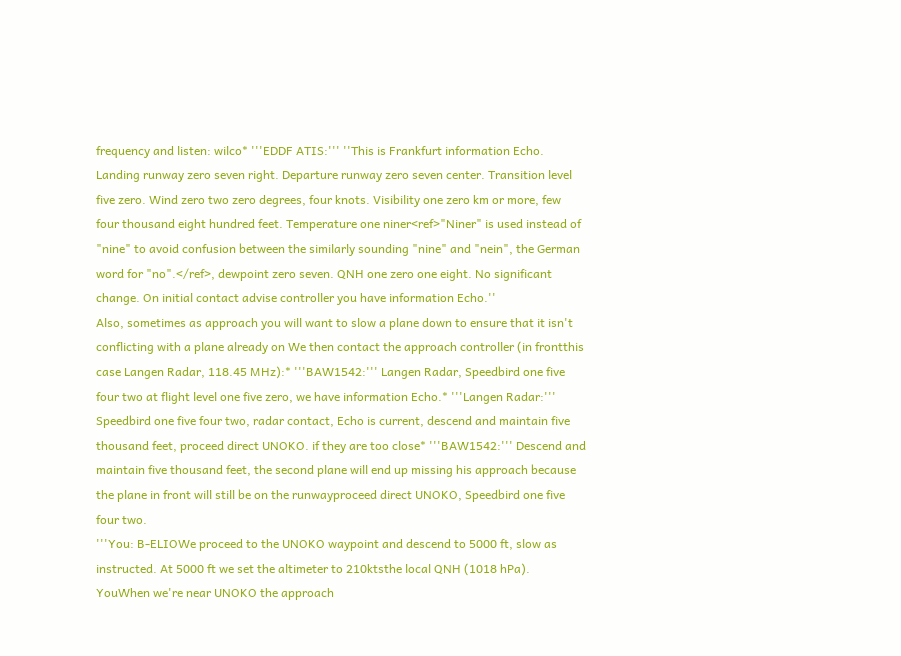frequency and listen: wilco* '''EDDF ATIS:''' ''This is Frankfurt information Echo. Landing runway zero seven right. Departure runway zero seven center. Transition level five zero. Wind zero two zero degrees, four knots. Visibility one zero km or more, few four thousand eight hundred feet. Temperature one niner<ref>"Niner" is used instead of "nine" to avoid confusion between the similarly sounding "nine" and "nein", the German word for "no".</ref>, dewpoint zero seven. QNH one zero one eight. No significant change. On initial contact advise controller you have information Echo.''
Also, sometimes as approach you will want to slow a plane down to ensure that it isn't conflicting with a plane already on We then contact the approach controller (in frontthis case Langen Radar, 118.45 MHz):* '''BAW1542:''' Langen Radar, Speedbird one five four two at flight level one five zero, we have information Echo.* '''Langen Radar:''' Speedbird one five four two, radar contact, Echo is current, descend and maintain five thousand feet, proceed direct UNOKO. if they are too close* '''BAW1542:''' Descend and maintain five thousand feet, the second plane will end up missing his approach because the plane in front will still be on the runwayproceed direct UNOKO, Speedbird one five four two.
'''You: B-ELIOWe proceed to the UNOKO waypoint and descend to 5000 ft, slow as instructed. At 5000 ft we set the altimeter to 210ktsthe local QNH (1018 hPa).
YouWhen we're near UNOKO the approach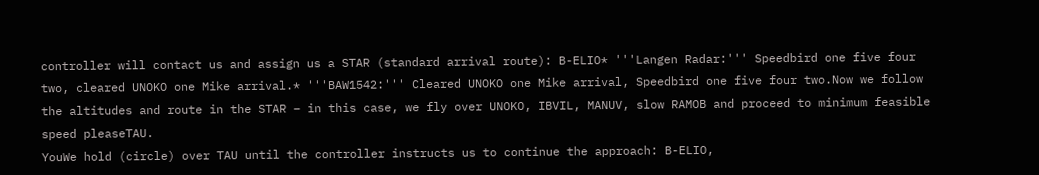controller will contact us and assign us a STAR (standard arrival route): B-ELIO* '''Langen Radar:''' Speedbird one five four two, cleared UNOKO one Mike arrival.* '''BAW1542:''' Cleared UNOKO one Mike arrival, Speedbird one five four two.Now we follow the altitudes and route in the STAR – in this case, we fly over UNOKO, IBVIL, MANUV, slow RAMOB and proceed to minimum feasible speed pleaseTAU.
YouWe hold (circle) over TAU until the controller instructs us to continue the approach: B-ELIO,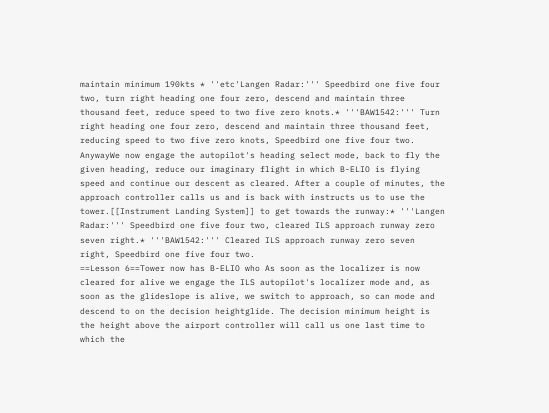maintain minimum 190kts * ''etc'Langen Radar:''' Speedbird one five four two, turn right heading one four zero, descend and maintain three thousand feet, reduce speed to two five zero knots.* '''BAW1542:''' Turn right heading one four zero, descend and maintain three thousand feet, reducing speed to two five zero knots, Speedbird one five four two.
AnywayWe now engage the autopilot's heading select mode, back to fly the given heading, reduce our imaginary flight in which B-ELIO is flying speed and continue our descent as cleared. After a couple of minutes, the approach controller calls us and is back with instructs us to use the tower.[[Instrument Landing System]] to get towards the runway:* '''Langen Radar:''' Speedbird one five four two, cleared ILS approach runway zero seven right.* '''BAW1542:''' Cleared ILS approach runway zero seven right, Speedbird one five four two.
==Lesson 6==Tower now has B-ELIO who As soon as the localizer is now cleared for alive we engage the ILS autopilot's localizer mode and, as soon as the glideslope is alive, we switch to approach, so can mode and descend to on the decision heightglide. The decision minimum height is the height above the airport controller will call us one last time to which the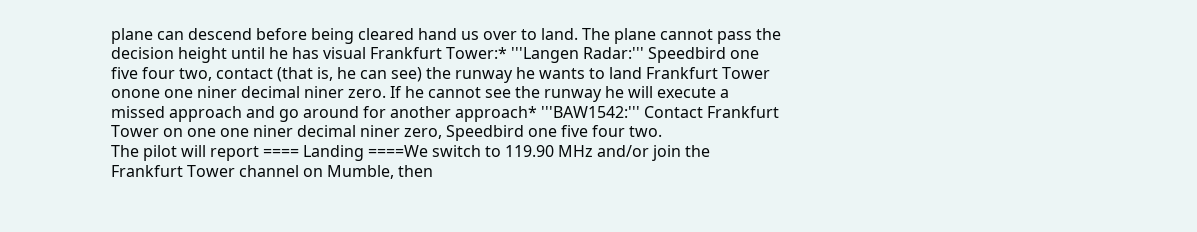plane can descend before being cleared hand us over to land. The plane cannot pass the decision height until he has visual Frankfurt Tower:* '''Langen Radar:''' Speedbird one five four two, contact (that is, he can see) the runway he wants to land Frankfurt Tower onone one niner decimal niner zero. If he cannot see the runway he will execute a missed approach and go around for another approach* '''BAW1542:''' Contact Frankfurt Tower on one one niner decimal niner zero, Speedbird one five four two.
The pilot will report ==== Landing ====We switch to 119.90 MHz and/or join the Frankfurt Tower channel on Mumble, then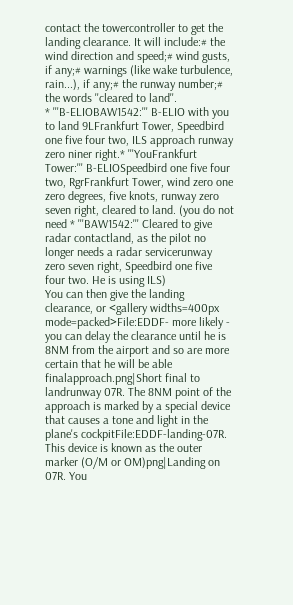contact the towercontroller to get the landing clearance. It will include:# the wind direction and speed;# wind gusts, if any;# warnings (like wake turbulence, rain...), if any;# the runway number;# the words ''cleared to land''.
* '''B-ELIOBAW1542:''' B-ELIO with you to land 9LFrankfurt Tower, Speedbird one five four two, ILS approach runway zero niner right.* '''YouFrankfurt Tower:''' B-ELIOSpeedbird one five four two, RgrFrankfurt Tower, wind zero one zero degrees, five knots, runway zero seven right, cleared to land. (you do not need * '''BAW1542:''' Cleared to give radar contactland, as the pilot no longer needs a radar servicerunway zero seven right, Speedbird one five four two. He is using ILS)
You can then give the landing clearance, or <gallery widths=400px mode=packed>File:EDDF- more likely - you can delay the clearance until he is 8NM from the airport and so are more certain that he will be able finalapproach.png|Short final to landrunway 07R. The 8NM point of the approach is marked by a special device that causes a tone and light in the plane's cockpitFile:EDDF-landing-07R. This device is known as the outer marker (O/M or OM)png|Landing on 07R. You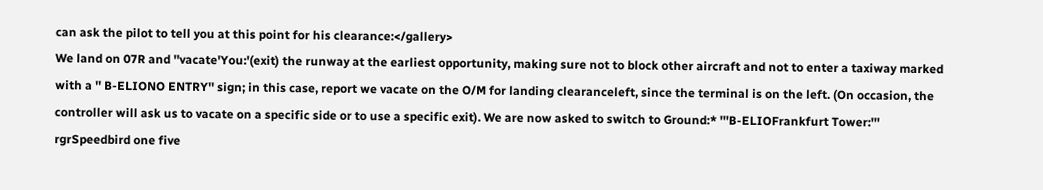can ask the pilot to tell you at this point for his clearance:</gallery>
We land on 07R and ''vacate'You:'(exit) the runway at the earliest opportunity, making sure not to block other aircraft and not to enter a taxiway marked with a '' B-ELIONO ENTRY'' sign; in this case, report we vacate on the O/M for landing clearanceleft, since the terminal is on the left. (On occasion, the controller will ask us to vacate on a specific side or to use a specific exit). We are now asked to switch to Ground:* '''B-ELIOFrankfurt Tower:''' rgrSpeedbird one five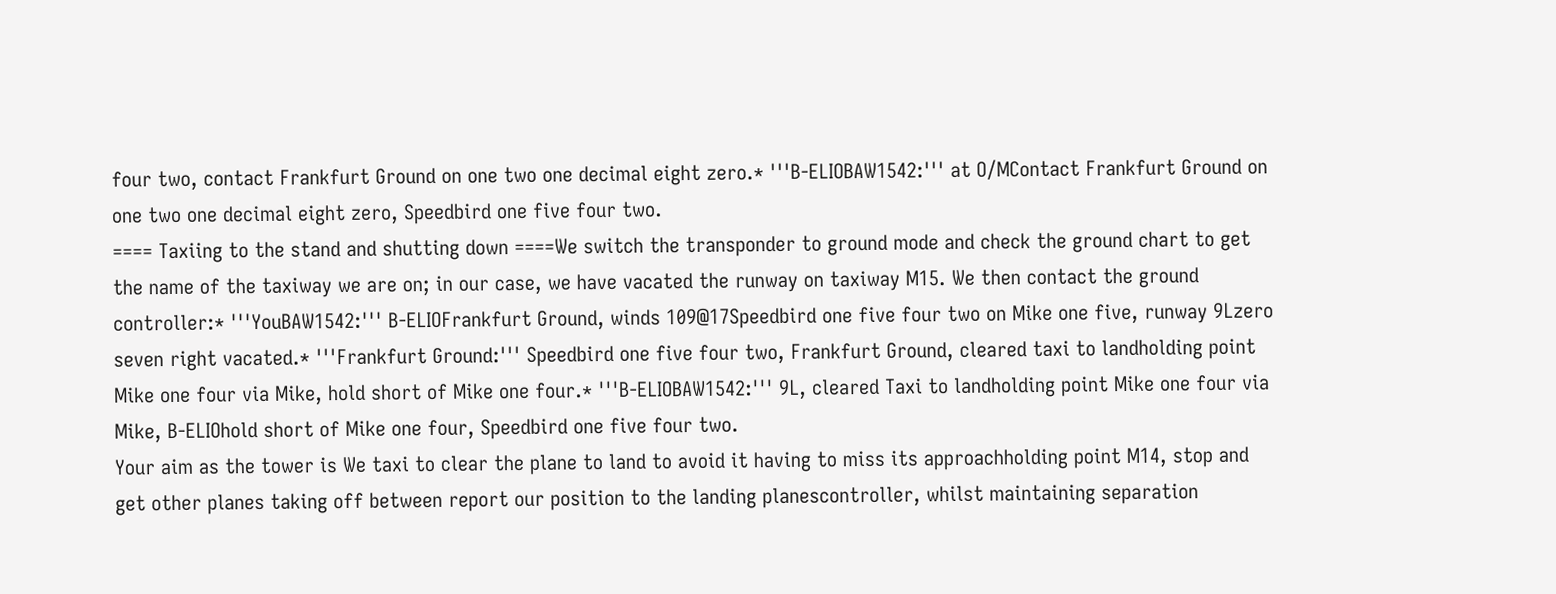four two, contact Frankfurt Ground on one two one decimal eight zero.* '''B-ELIOBAW1542:''' at O/MContact Frankfurt Ground on one two one decimal eight zero, Speedbird one five four two.
==== Taxiing to the stand and shutting down ====We switch the transponder to ground mode and check the ground chart to get the name of the taxiway we are on; in our case, we have vacated the runway on taxiway M15. We then contact the ground controller:* '''YouBAW1542:''' B-ELIOFrankfurt Ground, winds 109@17Speedbird one five four two on Mike one five, runway 9Lzero seven right vacated.* '''Frankfurt Ground:''' Speedbird one five four two, Frankfurt Ground, cleared taxi to landholding point Mike one four via Mike, hold short of Mike one four.* '''B-ELIOBAW1542:''' 9L, cleared Taxi to landholding point Mike one four via Mike, B-ELIOhold short of Mike one four, Speedbird one five four two.
Your aim as the tower is We taxi to clear the plane to land to avoid it having to miss its approachholding point M14, stop and get other planes taking off between report our position to the landing planescontroller, whilst maintaining separation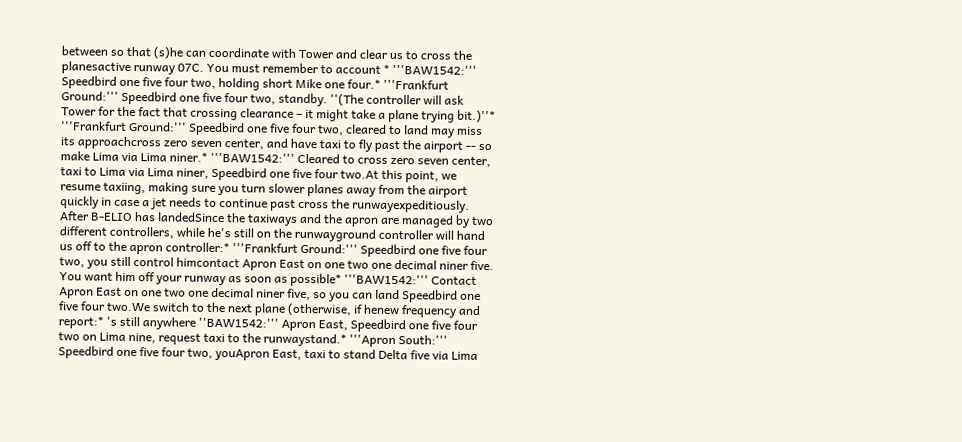between so that (s)he can coordinate with Tower and clear us to cross the planesactive runway 07C. You must remember to account * '''BAW1542:''' Speedbird one five four two, holding short Mike one four.* '''Frankfurt Ground:''' Speedbird one five four two, standby. ''(The controller will ask Tower for the fact that crossing clearance – it might take a plane trying bit.)''* '''Frankfurt Ground:''' Speedbird one five four two, cleared to land may miss its approachcross zero seven center, and have taxi to fly past the airport -- so make Lima via Lima niner.* '''BAW1542:''' Cleared to cross zero seven center, taxi to Lima via Lima niner, Speedbird one five four two.At this point, we resume taxiing, making sure you turn slower planes away from the airport quickly in case a jet needs to continue past cross the runwayexpeditiously.
After B-ELIO has landedSince the taxiways and the apron are managed by two different controllers, while he's still on the runwayground controller will hand us off to the apron controller:* '''Frankfurt Ground:''' Speedbird one five four two, you still control himcontact Apron East on one two one decimal niner five. You want him off your runway as soon as possible* '''BAW1542:''' Contact Apron East on one two one decimal niner five, so you can land Speedbird one five four two.We switch to the next plane (otherwise, if henew frequency and report:* 's still anywhere ''BAW1542:''' Apron East, Speedbird one five four two on Lima nine, request taxi to the runwaystand.* '''Apron South:''' Speedbird one five four two, youApron East, taxi to stand Delta five via Lima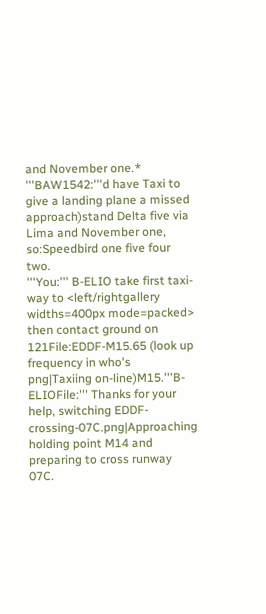and November one.* '''BAW1542:'''d have Taxi to give a landing plane a missed approach)stand Delta five via Lima and November one, so:Speedbird one five four two.
'''You:''' B-ELIO take first taxi-way to <left/rightgallery widths=400px mode=packed> then contact ground on 121File:EDDF-M15.65 (look up frequency in who's png|Taxiing on-line)M15.'''B-ELIOFile:''' Thanks for your help, switching EDDF-crossing-07C.png|Approaching holding point M14 and preparing to cross runway 07C.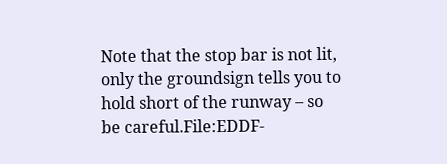Note that the stop bar is not lit, only the groundsign tells you to hold short of the runway – so be careful.File:EDDF-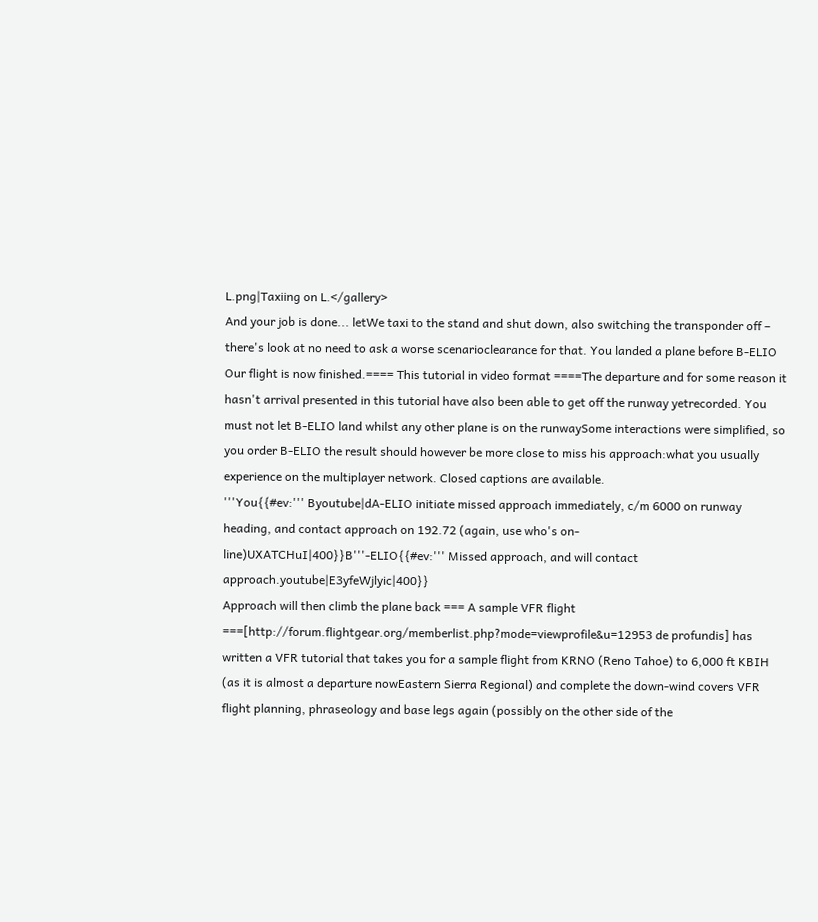L.png|Taxiing on L.</gallery>
And your job is done... letWe taxi to the stand and shut down, also switching the transponder off – there's look at no need to ask a worse scenarioclearance for that. You landed a plane before B-ELIO Our flight is now finished.==== This tutorial in video format ====The departure and for some reason it hasn't arrival presented in this tutorial have also been able to get off the runway yetrecorded. You must not let B-ELIO land whilst any other plane is on the runwaySome interactions were simplified, so you order B-ELIO the result should however be more close to miss his approach:what you usually experience on the multiplayer network. Closed captions are available.
'''You{{#ev:''' Byoutube|dA-ELIO initiate missed approach immediately, c/m 6000 on runway heading, and contact approach on 192.72 (again, use who's on-line)UXATCHuI|400}}B'''-ELIO{{#ev:''' Missed approach, and will contact approach.youtube|E3yfeWjlyic|400}}
Approach will then climb the plane back === A sample VFR flight ===[http://forum.flightgear.org/memberlist.php?mode=viewprofile&u=12953 de profundis] has written a VFR tutorial that takes you for a sample flight from KRNO (Reno Tahoe) to 6,000 ft KBIH (as it is almost a departure nowEastern Sierra Regional) and complete the down-wind covers VFR flight planning, phraseology and base legs again (possibly on the other side of the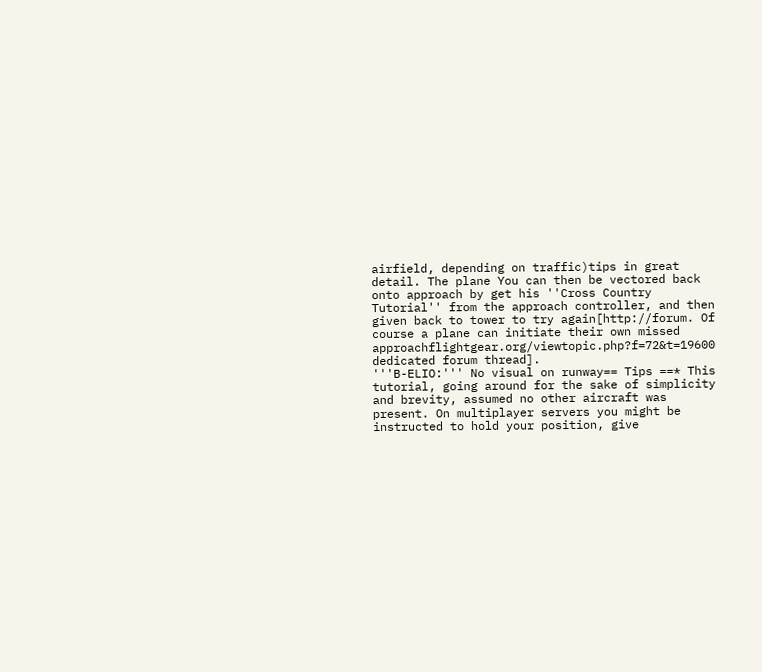airfield, depending on traffic)tips in great detail. The plane You can then be vectored back onto approach by get his ''Cross Country Tutorial'' from the approach controller, and then given back to tower to try again[http://forum. Of course a plane can initiate their own missed approachflightgear.org/viewtopic.php?f=72&t=19600 dedicated forum thread].
'''B-ELIO:''' No visual on runway== Tips ==* This tutorial, going around for the sake of simplicity and brevity, assumed no other aircraft was present. On multiplayer servers you might be instructed to hold your position, give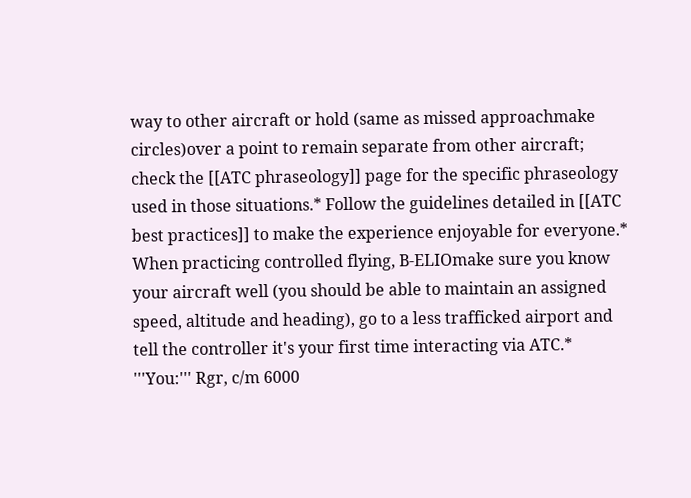way to other aircraft or hold (same as missed approachmake circles)over a point to remain separate from other aircraft; check the [[ATC phraseology]] page for the specific phraseology used in those situations.* Follow the guidelines detailed in [[ATC best practices]] to make the experience enjoyable for everyone.* When practicing controlled flying, B-ELIOmake sure you know your aircraft well (you should be able to maintain an assigned speed, altitude and heading), go to a less trafficked airport and tell the controller it's your first time interacting via ATC.* '''You:''' Rgr, c/m 6000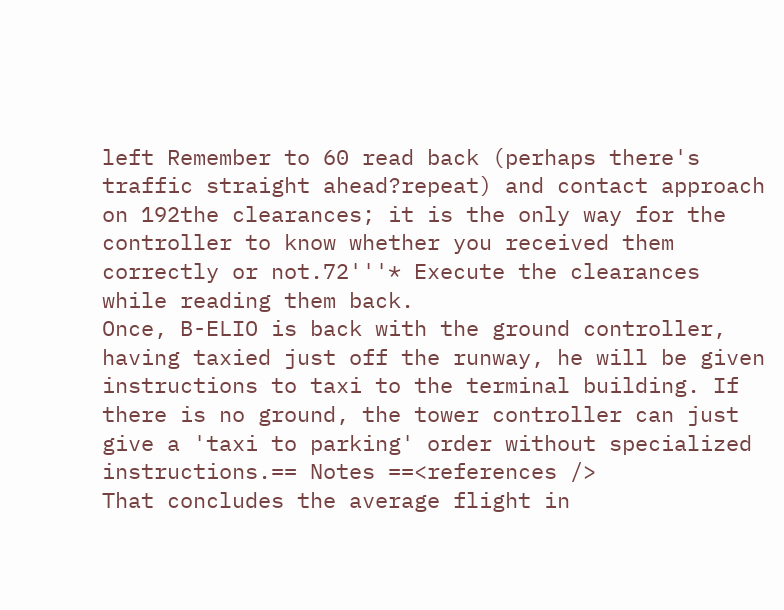left Remember to 60 read back (perhaps there's traffic straight ahead?repeat) and contact approach on 192the clearances; it is the only way for the controller to know whether you received them correctly or not.72'''* Execute the clearances while reading them back.
Once, B-ELIO is back with the ground controller, having taxied just off the runway, he will be given instructions to taxi to the terminal building. If there is no ground, the tower controller can just give a 'taxi to parking' order without specialized instructions.== Notes ==<references />
That concludes the average flight in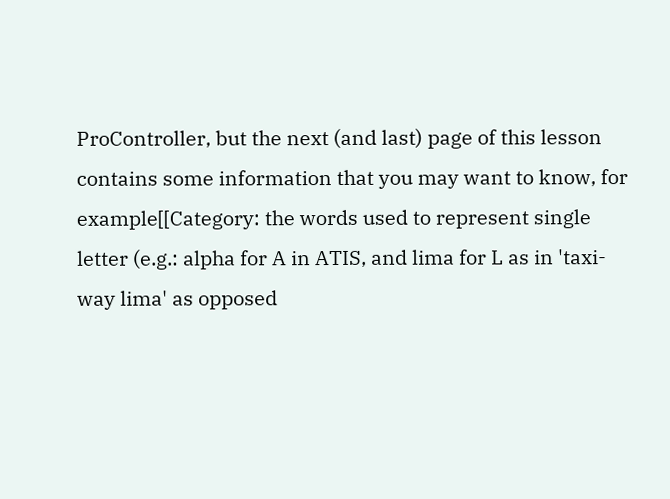ProController, but the next (and last) page of this lesson contains some information that you may want to know, for example[[Category: the words used to represent single letter (e.g.: alpha for A in ATIS, and lima for L as in 'taxi-way lima' as opposed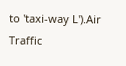to 'taxi-way L').Air Traffic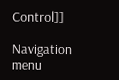Control]]

Navigation menu